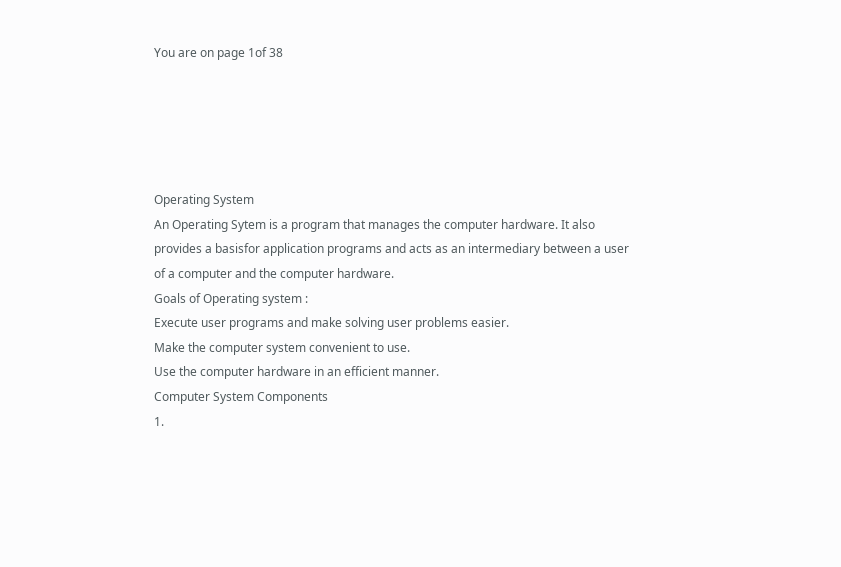You are on page 1of 38





Operating System
An Operating Sytem is a program that manages the computer hardware. It also
provides a basisfor application programs and acts as an intermediary between a user
of a computer and the computer hardware.
Goals of Operating system :
Execute user programs and make solving user problems easier.
Make the computer system convenient to use.
Use the computer hardware in an efficient manner.
Computer System Components
1.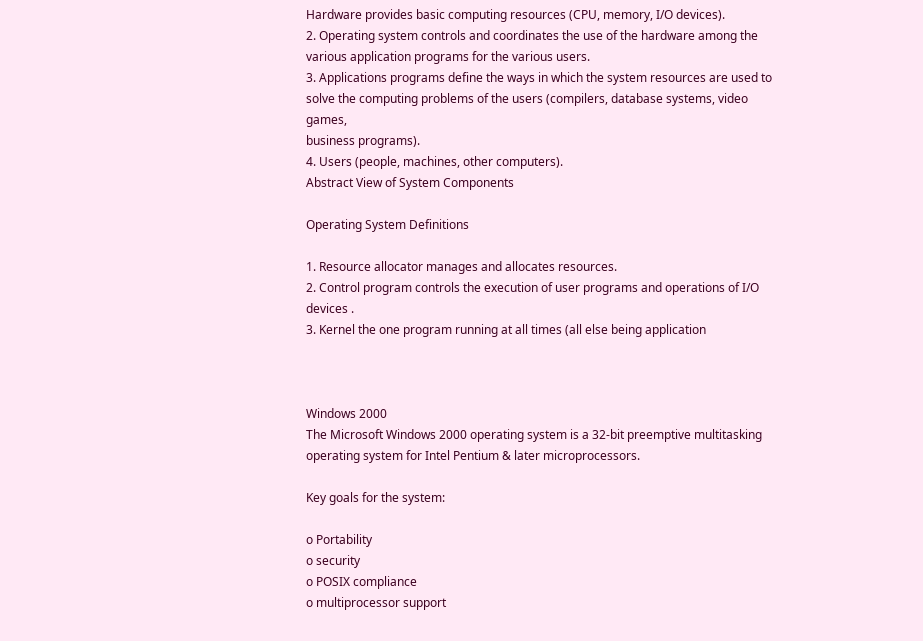Hardware provides basic computing resources (CPU, memory, I/O devices).
2. Operating system controls and coordinates the use of the hardware among the
various application programs for the various users.
3. Applications programs define the ways in which the system resources are used to
solve the computing problems of the users (compilers, database systems, video games,
business programs).
4. Users (people, machines, other computers).
Abstract View of System Components

Operating System Definitions

1. Resource allocator manages and allocates resources.
2. Control program controls the execution of user programs and operations of I/O
devices .
3. Kernel the one program running at all times (all else being application



Windows 2000
The Microsoft Windows 2000 operating system is a 32-bit preemptive multitasking
operating system for Intel Pentium & later microprocessors.

Key goals for the system:

o Portability
o security
o POSIX compliance
o multiprocessor support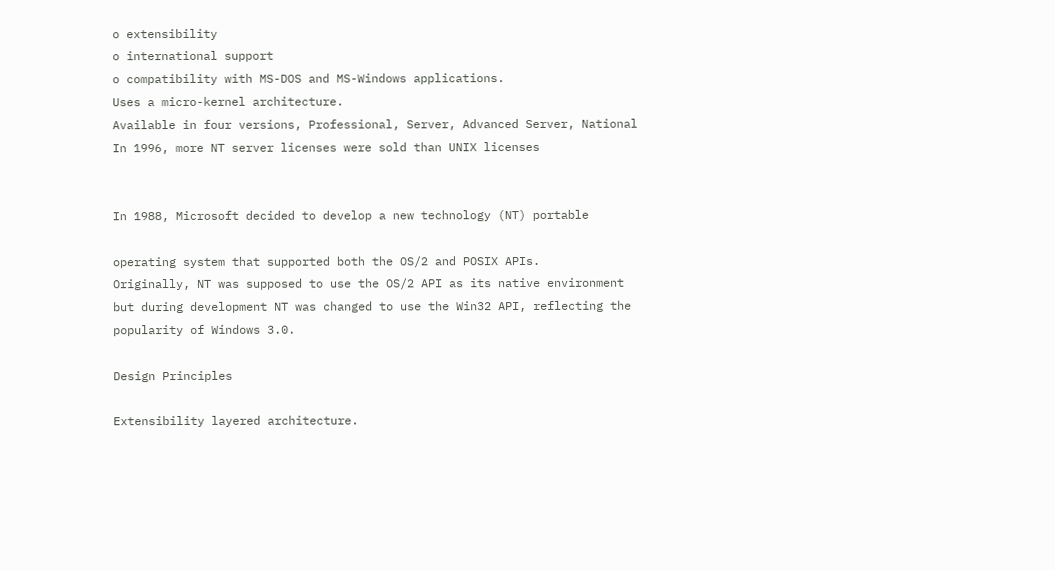o extensibility
o international support
o compatibility with MS-DOS and MS-Windows applications.
Uses a micro-kernel architecture.
Available in four versions, Professional, Server, Advanced Server, National
In 1996, more NT server licenses were sold than UNIX licenses


In 1988, Microsoft decided to develop a new technology (NT) portable

operating system that supported both the OS/2 and POSIX APIs.
Originally, NT was supposed to use the OS/2 API as its native environment
but during development NT was changed to use the Win32 API, reflecting the
popularity of Windows 3.0.

Design Principles

Extensibility layered architecture.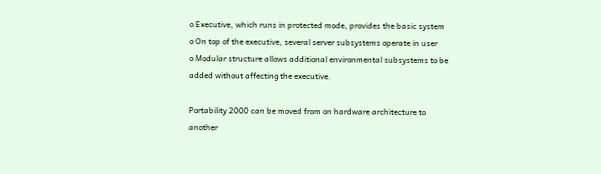o Executive, which runs in protected mode, provides the basic system
o On top of the executive, several server subsystems operate in user
o Modular structure allows additional environmental subsystems to be
added without affecting the executive.

Portability 2000 can be moved from on hardware architecture to another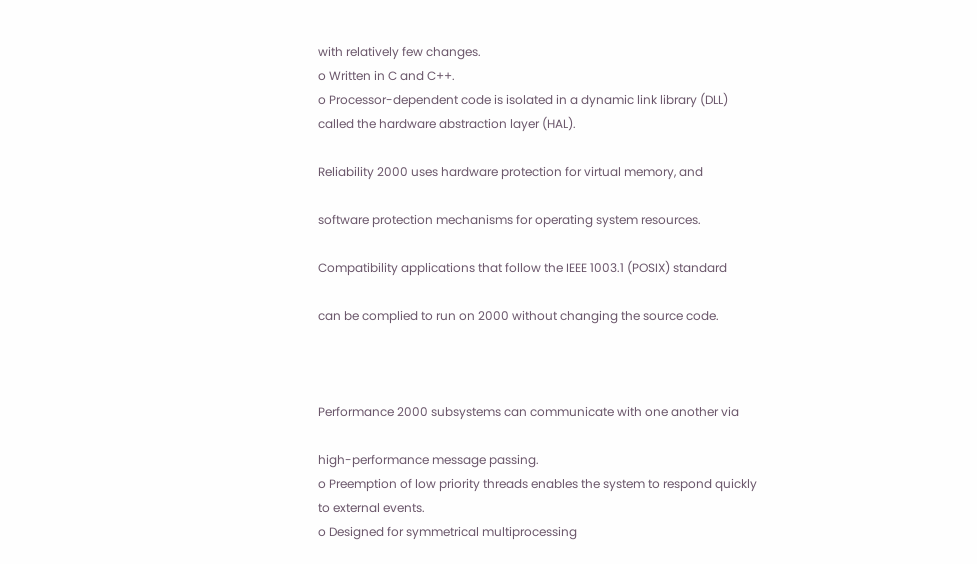with relatively few changes.
o Written in C and C++.
o Processor-dependent code is isolated in a dynamic link library (DLL)
called the hardware abstraction layer (HAL).

Reliability 2000 uses hardware protection for virtual memory, and

software protection mechanisms for operating system resources.

Compatibility applications that follow the IEEE 1003.1 (POSIX) standard

can be complied to run on 2000 without changing the source code.



Performance 2000 subsystems can communicate with one another via

high-performance message passing.
o Preemption of low priority threads enables the system to respond quickly
to external events.
o Designed for symmetrical multiprocessing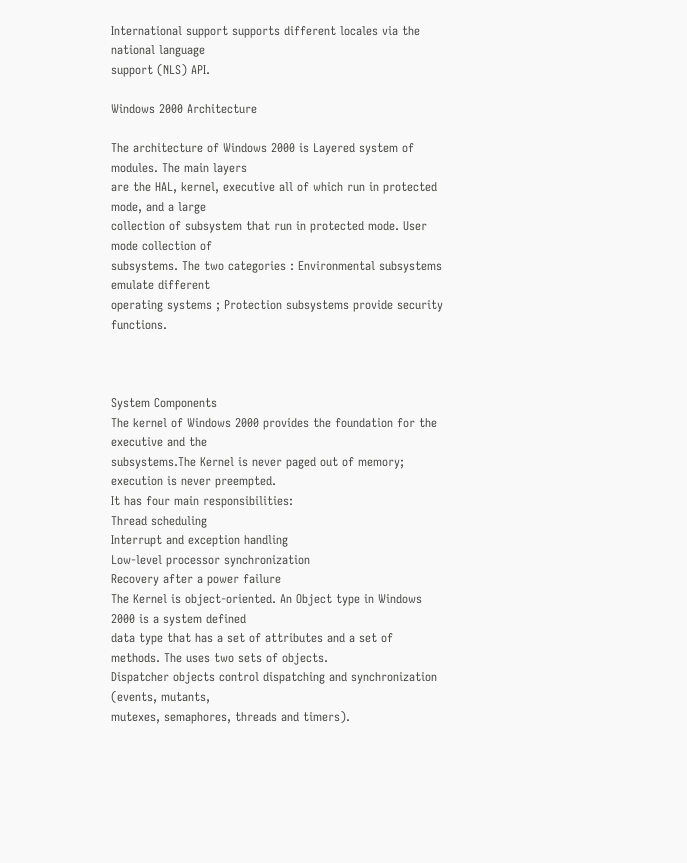International support supports different locales via the national language
support (NLS) API.

Windows 2000 Architecture

The architecture of Windows 2000 is Layered system of modules. The main layers
are the HAL, kernel, executive all of which run in protected mode, and a large
collection of subsystem that run in protected mode. User mode collection of
subsystems. The two categories : Environmental subsystems emulate different
operating systems ; Protection subsystems provide security functions.



System Components
The kernel of Windows 2000 provides the foundation for the executive and the
subsystems.The Kernel is never paged out of memory; execution is never preempted.
It has four main responsibilities:
Thread scheduling
Interrupt and exception handling
Low-level processor synchronization
Recovery after a power failure
The Kernel is object-oriented. An Object type in Windows 2000 is a system defined
data type that has a set of attributes and a set of methods. The uses two sets of objects.
Dispatcher objects control dispatching and synchronization (events, mutants,
mutexes, semaphores, threads and timers).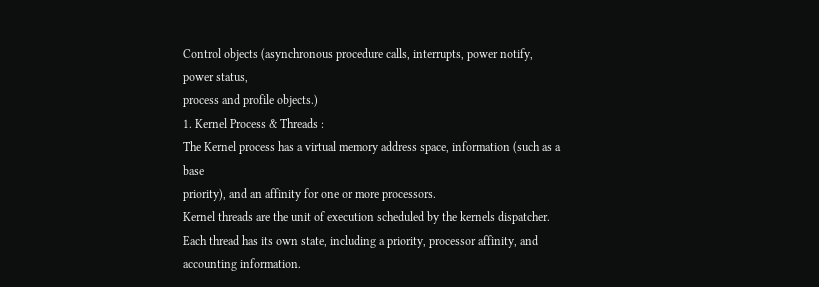Control objects (asynchronous procedure calls, interrupts, power notify, power status,
process and profile objects.)
1. Kernel Process & Threads :
The Kernel process has a virtual memory address space, information (such as a base
priority), and an affinity for one or more processors.
Kernel threads are the unit of execution scheduled by the kernels dispatcher.
Each thread has its own state, including a priority, processor affinity, and
accounting information.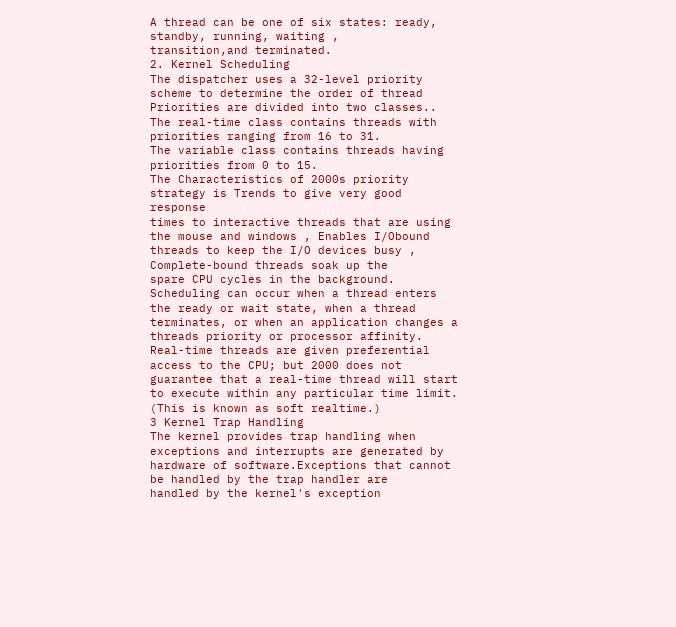A thread can be one of six states: ready, standby, running, waiting ,
transition,and terminated.
2. Kernel Scheduling
The dispatcher uses a 32-level priority scheme to determine the order of thread
Priorities are divided into two classes..
The real-time class contains threads with priorities ranging from 16 to 31.
The variable class contains threads having priorities from 0 to 15.
The Characteristics of 2000s priority strategy is Trends to give very good response
times to interactive threads that are using the mouse and windows , Enables I/Obound threads to keep the I/O devices busy , Complete-bound threads soak up the
spare CPU cycles in the background.
Scheduling can occur when a thread enters the ready or wait state, when a thread
terminates, or when an application changes a threads priority or processor affinity.
Real-time threads are given preferential access to the CPU; but 2000 does not
guarantee that a real-time thread will start to execute within any particular time limit.
(This is known as soft realtime.)
3 Kernel Trap Handling
The kernel provides trap handling when exceptions and interrupts are generated by
hardware of software.Exceptions that cannot be handled by the trap handler are
handled by the kernel's exception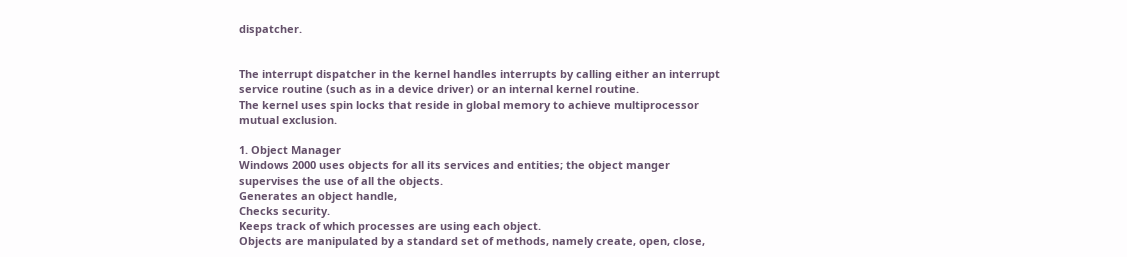dispatcher.


The interrupt dispatcher in the kernel handles interrupts by calling either an interrupt
service routine (such as in a device driver) or an internal kernel routine.
The kernel uses spin locks that reside in global memory to achieve multiprocessor
mutual exclusion.

1. Object Manager
Windows 2000 uses objects for all its services and entities; the object manger
supervises the use of all the objects.
Generates an object handle,
Checks security.
Keeps track of which processes are using each object.
Objects are manipulated by a standard set of methods, namely create, open, close,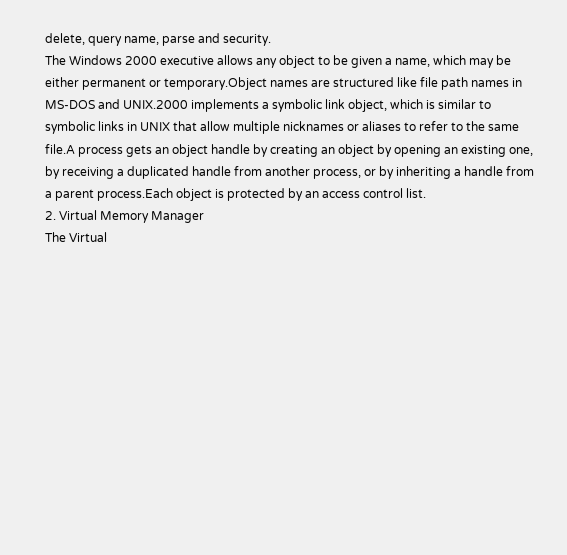delete, query name, parse and security.
The Windows 2000 executive allows any object to be given a name, which may be
either permanent or temporary.Object names are structured like file path names in
MS-DOS and UNIX.2000 implements a symbolic link object, which is similar to
symbolic links in UNIX that allow multiple nicknames or aliases to refer to the same
file.A process gets an object handle by creating an object by opening an existing one,
by receiving a duplicated handle from another process, or by inheriting a handle from
a parent process.Each object is protected by an access control list.
2. Virtual Memory Manager
The Virtual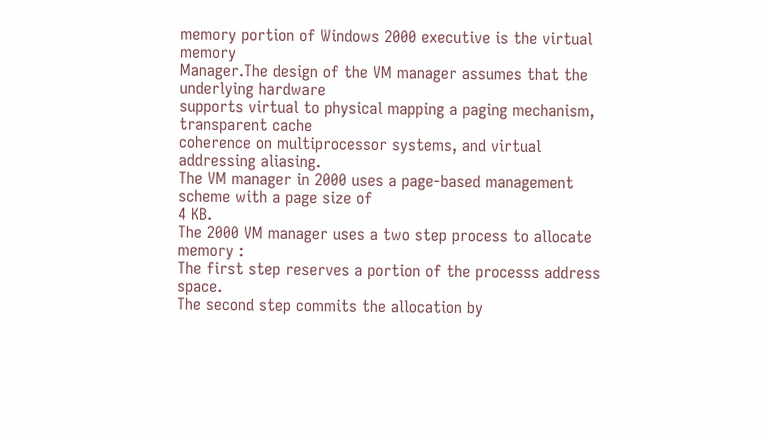memory portion of Windows 2000 executive is the virtual memory
Manager.The design of the VM manager assumes that the underlying hardware
supports virtual to physical mapping a paging mechanism, transparent cache
coherence on multiprocessor systems, and virtual addressing aliasing.
The VM manager in 2000 uses a page-based management scheme with a page size of
4 KB.
The 2000 VM manager uses a two step process to allocate memory :
The first step reserves a portion of the processs address space.
The second step commits the allocation by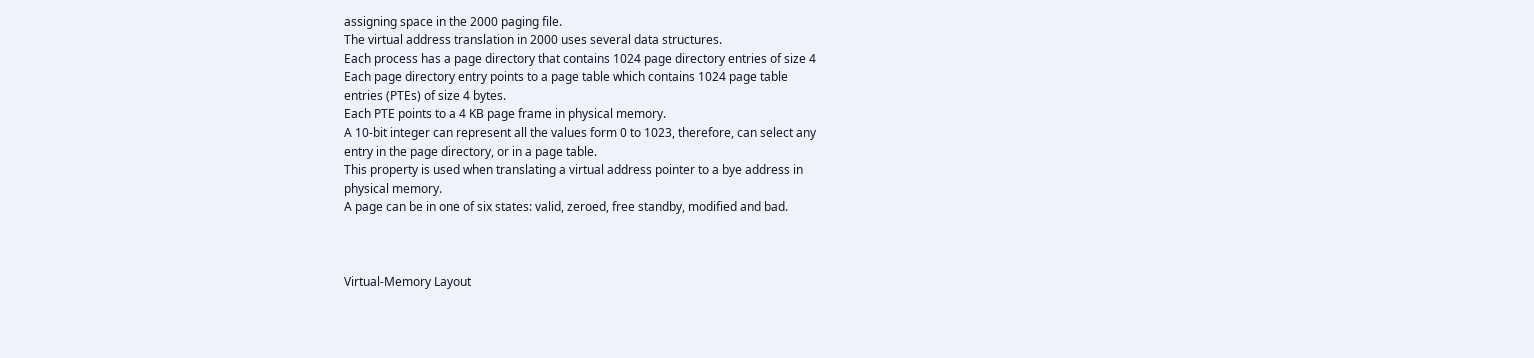assigning space in the 2000 paging file.
The virtual address translation in 2000 uses several data structures.
Each process has a page directory that contains 1024 page directory entries of size 4
Each page directory entry points to a page table which contains 1024 page table
entries (PTEs) of size 4 bytes.
Each PTE points to a 4 KB page frame in physical memory.
A 10-bit integer can represent all the values form 0 to 1023, therefore, can select any
entry in the page directory, or in a page table.
This property is used when translating a virtual address pointer to a bye address in
physical memory.
A page can be in one of six states: valid, zeroed, free standby, modified and bad.



Virtual-Memory Layout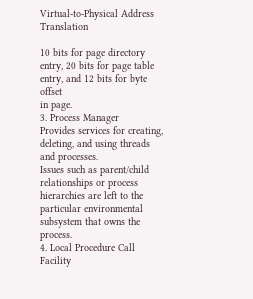Virtual-to-Physical Address Translation

10 bits for page directory entry, 20 bits for page table entry, and 12 bits for byte offset
in page.
3. Process Manager
Provides services for creating, deleting, and using threads and processes.
Issues such as parent/child relationships or process hierarchies are left to the
particular environmental subsystem that owns the process.
4. Local Procedure Call Facility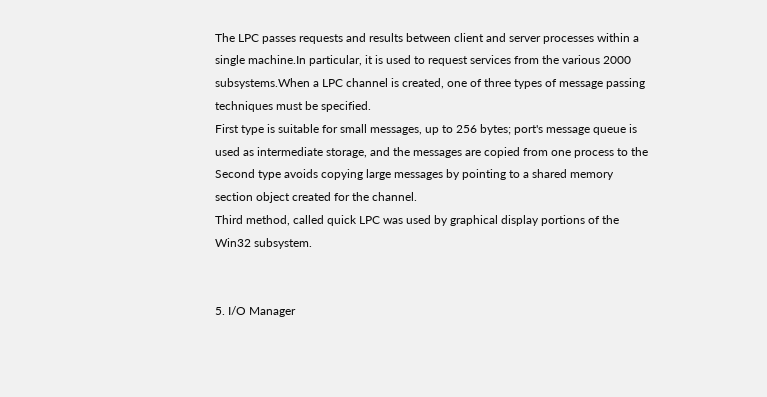The LPC passes requests and results between client and server processes within a
single machine.In particular, it is used to request services from the various 2000
subsystems.When a LPC channel is created, one of three types of message passing
techniques must be specified.
First type is suitable for small messages, up to 256 bytes; port's message queue is
used as intermediate storage, and the messages are copied from one process to the
Second type avoids copying large messages by pointing to a shared memory
section object created for the channel.
Third method, called quick LPC was used by graphical display portions of the
Win32 subsystem.


5. I/O Manager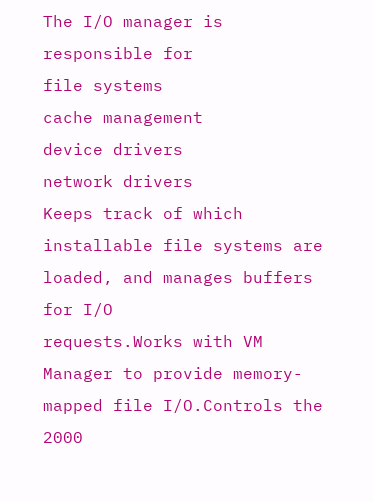The I/O manager is responsible for
file systems
cache management
device drivers
network drivers
Keeps track of which installable file systems are loaded, and manages buffers for I/O
requests.Works with VM Manager to provide memory-mapped file I/O.Controls the
2000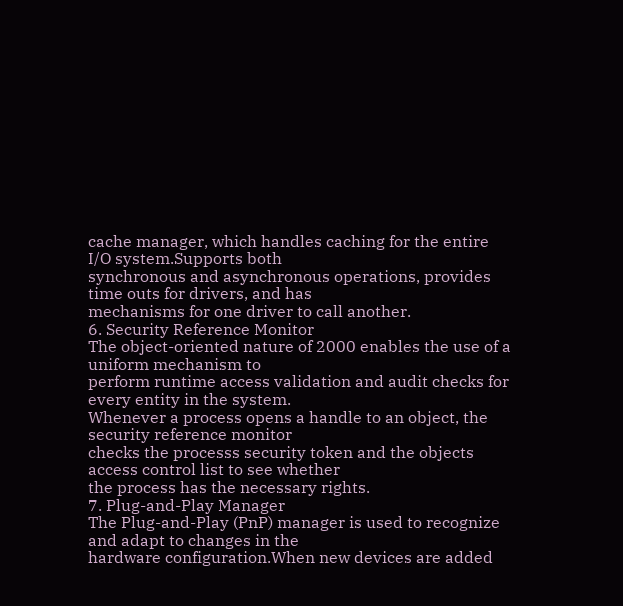cache manager, which handles caching for the entire I/O system.Supports both
synchronous and asynchronous operations, provides time outs for drivers, and has
mechanisms for one driver to call another.
6. Security Reference Monitor
The object-oriented nature of 2000 enables the use of a uniform mechanism to
perform runtime access validation and audit checks for every entity in the system.
Whenever a process opens a handle to an object, the security reference monitor
checks the processs security token and the objects access control list to see whether
the process has the necessary rights.
7. Plug-and-Play Manager
The Plug-and-Play (PnP) manager is used to recognize and adapt to changes in the
hardware configuration.When new devices are added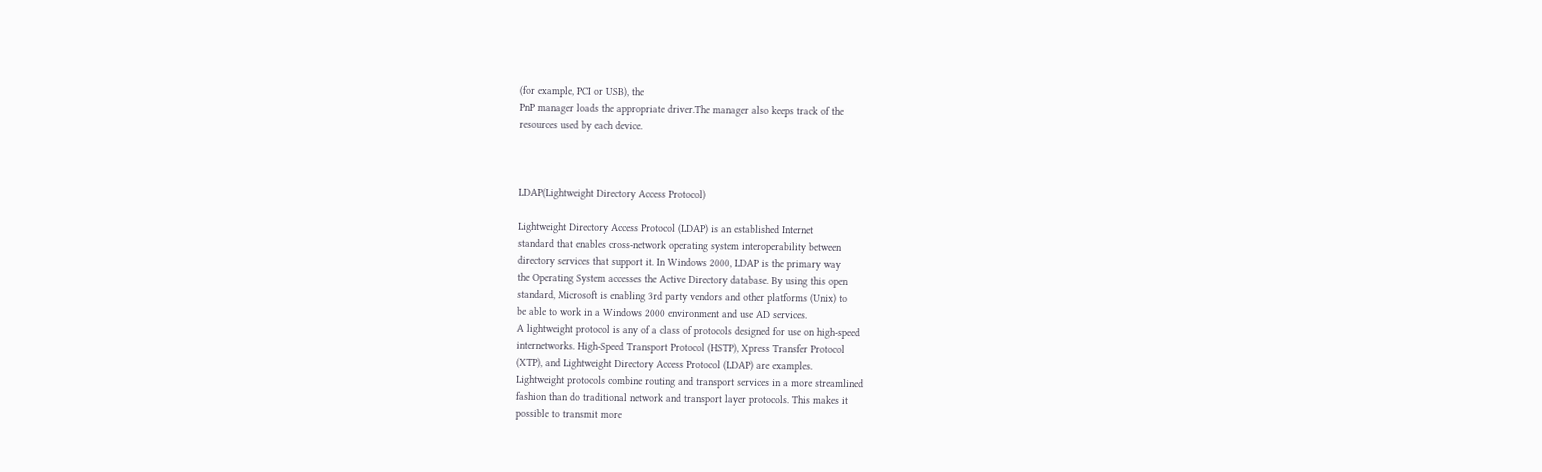(for example, PCI or USB), the
PnP manager loads the appropriate driver.The manager also keeps track of the
resources used by each device.



LDAP(Lightweight Directory Access Protocol)

Lightweight Directory Access Protocol (LDAP) is an established Internet
standard that enables cross-network operating system interoperability between
directory services that support it. In Windows 2000, LDAP is the primary way
the Operating System accesses the Active Directory database. By using this open
standard, Microsoft is enabling 3rd party vendors and other platforms (Unix) to
be able to work in a Windows 2000 environment and use AD services.
A lightweight protocol is any of a class of protocols designed for use on high-speed
internetworks. High-Speed Transport Protocol (HSTP), Xpress Transfer Protocol
(XTP), and Lightweight Directory Access Protocol (LDAP) are examples.
Lightweight protocols combine routing and transport services in a more streamlined
fashion than do traditional network and transport layer protocols. This makes it
possible to transmit more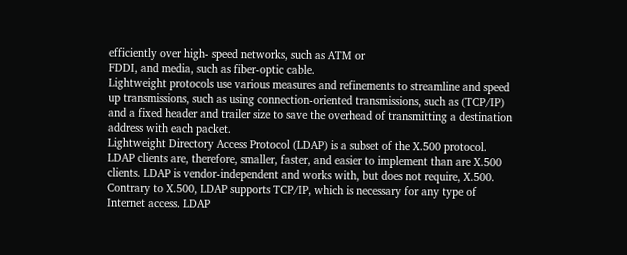efficiently over high- speed networks, such as ATM or
FDDI, and media, such as fiber-optic cable.
Lightweight protocols use various measures and refinements to streamline and speed
up transmissions, such as using connection-oriented transmissions, such as (TCP/IP)
and a fixed header and trailer size to save the overhead of transmitting a destination
address with each packet.
Lightweight Directory Access Protocol (LDAP) is a subset of the X.500 protocol.
LDAP clients are, therefore, smaller, faster, and easier to implement than are X.500
clients. LDAP is vendor-independent and works with, but does not require, X.500.
Contrary to X.500, LDAP supports TCP/IP, which is necessary for any type of
Internet access. LDAP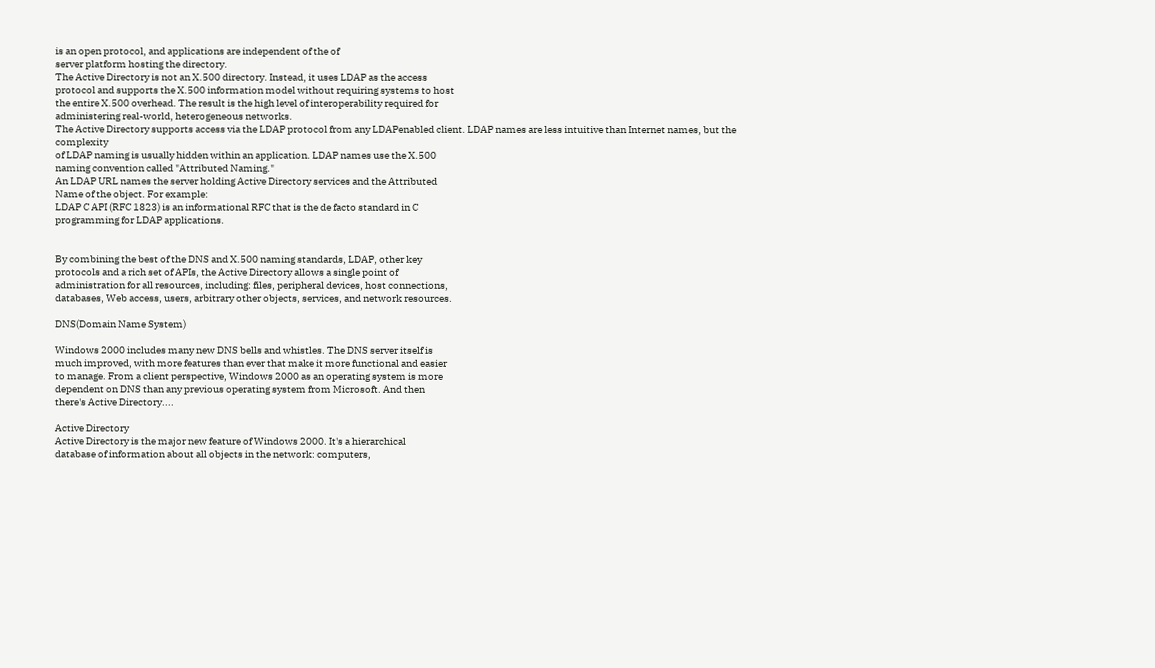is an open protocol, and applications are independent of the of
server platform hosting the directory.
The Active Directory is not an X.500 directory. Instead, it uses LDAP as the access
protocol and supports the X.500 information model without requiring systems to host
the entire X.500 overhead. The result is the high level of interoperability required for
administering real-world, heterogeneous networks.
The Active Directory supports access via the LDAP protocol from any LDAPenabled client. LDAP names are less intuitive than Internet names, but the complexity
of LDAP naming is usually hidden within an application. LDAP names use the X.500
naming convention called "Attributed Naming."
An LDAP URL names the server holding Active Directory services and the Attributed
Name of the object. For example:
LDAP C API (RFC 1823) is an informational RFC that is the de facto standard in C
programming for LDAP applications.


By combining the best of the DNS and X.500 naming standards, LDAP, other key
protocols and a rich set of APIs, the Active Directory allows a single point of
administration for all resources, including: files, peripheral devices, host connections,
databases, Web access, users, arbitrary other objects, services, and network resources.

DNS(Domain Name System)

Windows 2000 includes many new DNS bells and whistles. The DNS server itself is
much improved, with more features than ever that make it more functional and easier
to manage. From a client perspective, Windows 2000 as an operating system is more
dependent on DNS than any previous operating system from Microsoft. And then
there's Active Directory....

Active Directory
Active Directory is the major new feature of Windows 2000. It's a hierarchical
database of information about all objects in the network: computers,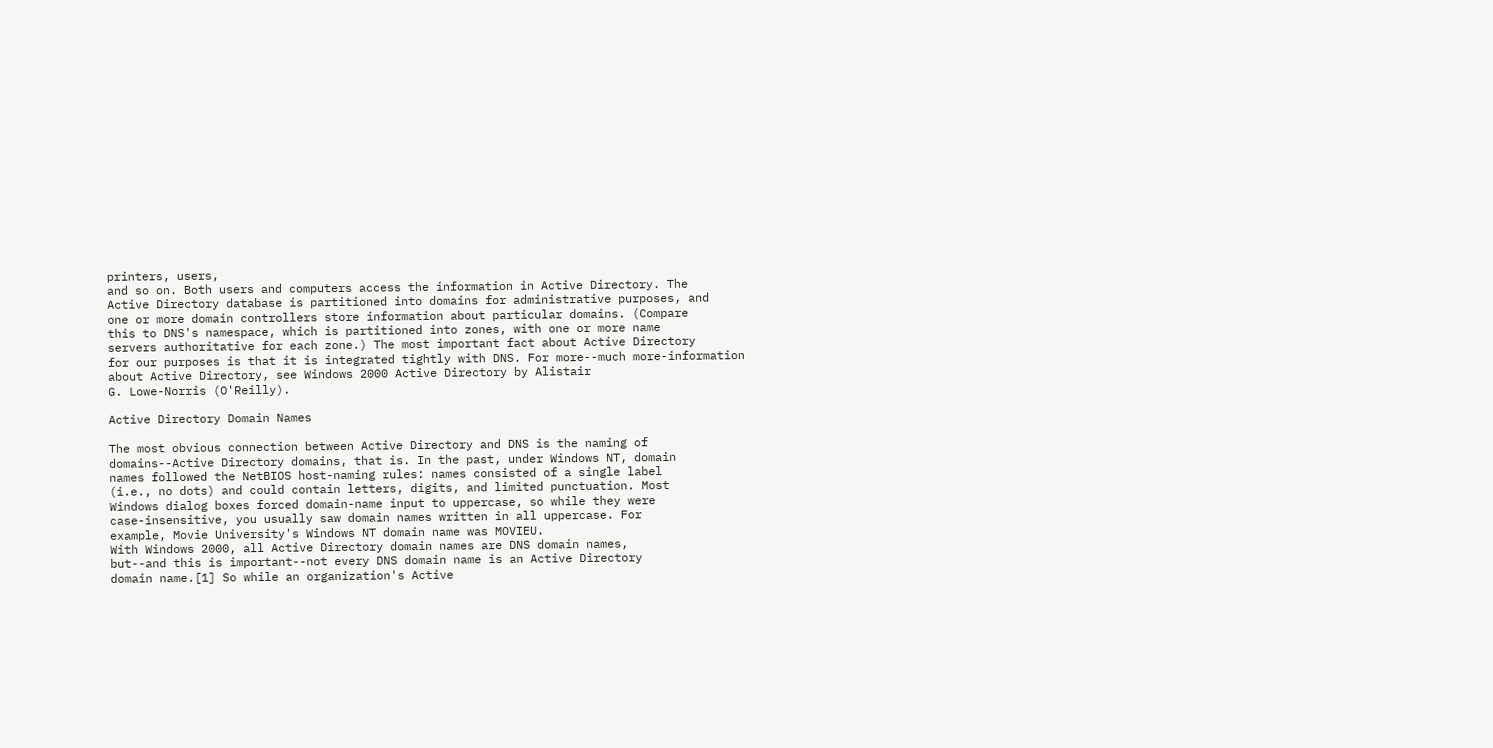printers, users,
and so on. Both users and computers access the information in Active Directory. The
Active Directory database is partitioned into domains for administrative purposes, and
one or more domain controllers store information about particular domains. (Compare
this to DNS's namespace, which is partitioned into zones, with one or more name
servers authoritative for each zone.) The most important fact about Active Directory
for our purposes is that it is integrated tightly with DNS. For more--much more-information about Active Directory, see Windows 2000 Active Directory by Alistair
G. Lowe-Norris (O'Reilly).

Active Directory Domain Names

The most obvious connection between Active Directory and DNS is the naming of
domains--Active Directory domains, that is. In the past, under Windows NT, domain
names followed the NetBIOS host-naming rules: names consisted of a single label
(i.e., no dots) and could contain letters, digits, and limited punctuation. Most
Windows dialog boxes forced domain-name input to uppercase, so while they were
case-insensitive, you usually saw domain names written in all uppercase. For
example, Movie University's Windows NT domain name was MOVIEU.
With Windows 2000, all Active Directory domain names are DNS domain names,
but--and this is important--not every DNS domain name is an Active Directory
domain name.[1] So while an organization's Active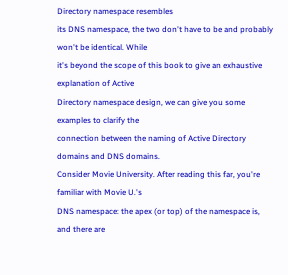Directory namespace resembles
its DNS namespace, the two don't have to be and probably won't be identical. While
it's beyond the scope of this book to give an exhaustive explanation of Active
Directory namespace design, we can give you some examples to clarify the
connection between the naming of Active Directory domains and DNS domains.
Consider Movie University. After reading this far, you're familiar with Movie U.'s
DNS namespace: the apex (or top) of the namespace is, and there are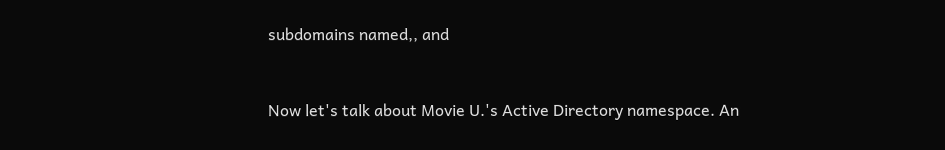subdomains named,, and



Now let's talk about Movie U.'s Active Directory namespace. An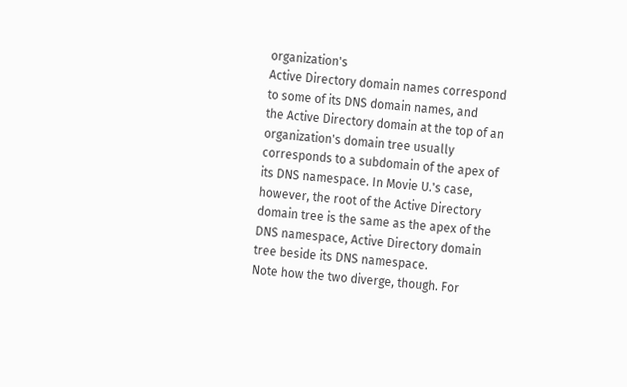organization's
Active Directory domain names correspond to some of its DNS domain names, and
the Active Directory domain at the top of an organization's domain tree usually
corresponds to a subdomain of the apex of its DNS namespace. In Movie U.'s case,
however, the root of the Active Directory domain tree is the same as the apex of the
DNS namespace, Active Directory domain tree beside its DNS namespace.
Note how the two diverge, though. For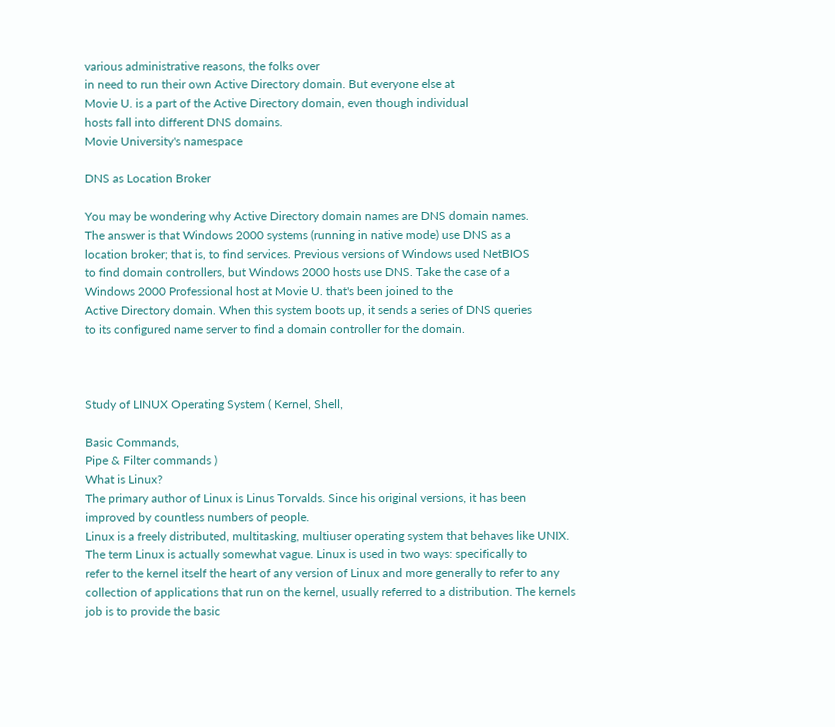various administrative reasons, the folks over
in need to run their own Active Directory domain. But everyone else at
Movie U. is a part of the Active Directory domain, even though individual
hosts fall into different DNS domains.
Movie University's namespace

DNS as Location Broker

You may be wondering why Active Directory domain names are DNS domain names.
The answer is that Windows 2000 systems (running in native mode) use DNS as a
location broker; that is, to find services. Previous versions of Windows used NetBIOS
to find domain controllers, but Windows 2000 hosts use DNS. Take the case of a
Windows 2000 Professional host at Movie U. that's been joined to the
Active Directory domain. When this system boots up, it sends a series of DNS queries
to its configured name server to find a domain controller for the domain.



Study of LINUX Operating System ( Kernel, Shell,

Basic Commands,
Pipe & Filter commands )
What is Linux?
The primary author of Linux is Linus Torvalds. Since his original versions, it has been
improved by countless numbers of people.
Linux is a freely distributed, multitasking, multiuser operating system that behaves like UNIX.
The term Linux is actually somewhat vague. Linux is used in two ways: specifically to
refer to the kernel itself the heart of any version of Linux and more generally to refer to any
collection of applications that run on the kernel, usually referred to a distribution. The kernels
job is to provide the basic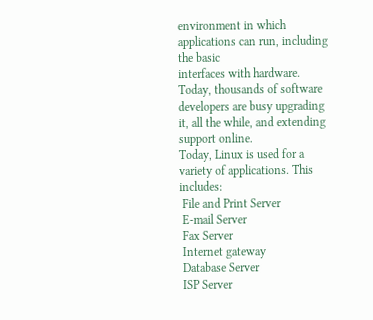environment in which applications can run, including the basic
interfaces with hardware.
Today, thousands of software developers are busy upgrading it, all the while, and extending
support online.
Today, Linux is used for a variety of applications. This includes:
 File and Print Server
 E-mail Server
 Fax Server
 Internet gateway
 Database Server
 ISP Server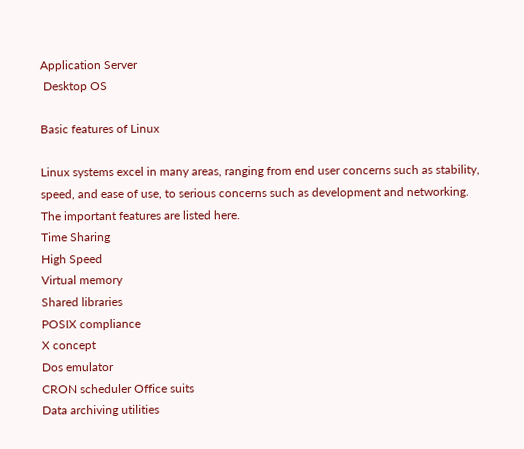Application Server
 Desktop OS

Basic features of Linux

Linux systems excel in many areas, ranging from end user concerns such as stability,
speed, and ease of use, to serious concerns such as development and networking.
The important features are listed here.
Time Sharing
High Speed
Virtual memory
Shared libraries
POSIX compliance
X concept
Dos emulator
CRON scheduler Office suits
Data archiving utilities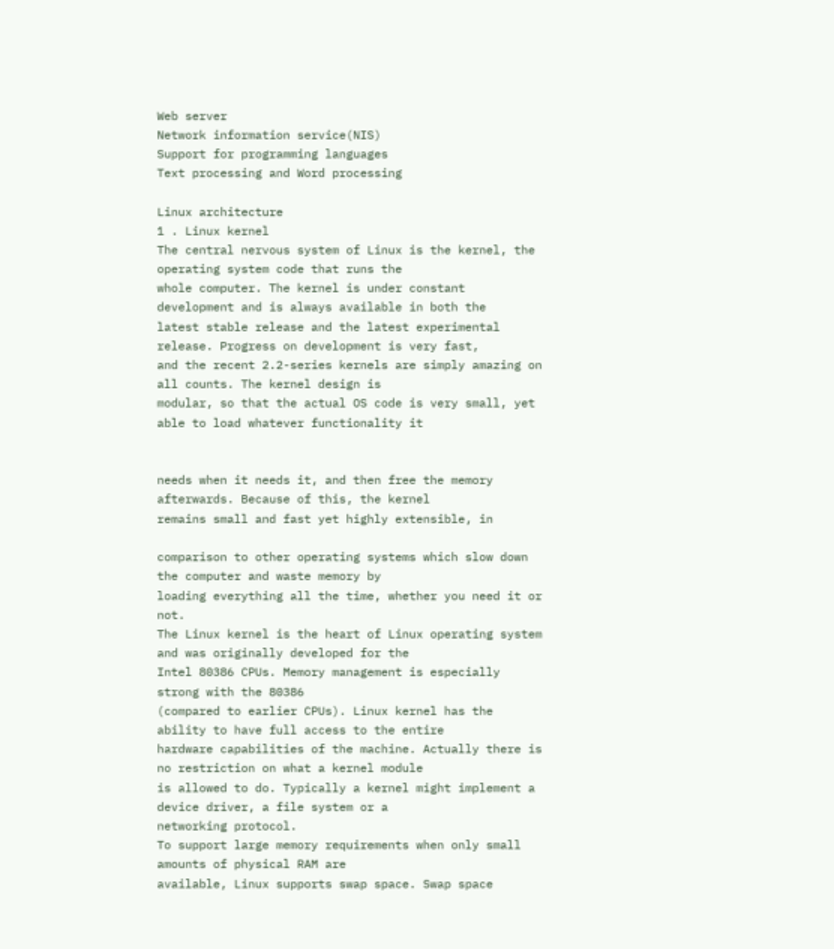Web server
Network information service(NIS)
Support for programming languages
Text processing and Word processing

Linux architecture
1 . Linux kernel
The central nervous system of Linux is the kernel, the operating system code that runs the
whole computer. The kernel is under constant development and is always available in both the
latest stable release and the latest experimental release. Progress on development is very fast,
and the recent 2.2-series kernels are simply amazing on all counts. The kernel design is
modular, so that the actual OS code is very small, yet able to load whatever functionality it


needs when it needs it, and then free the memory afterwards. Because of this, the kernel
remains small and fast yet highly extensible, in

comparison to other operating systems which slow down the computer and waste memory by
loading everything all the time, whether you need it or not.
The Linux kernel is the heart of Linux operating system and was originally developed for the
Intel 80386 CPUs. Memory management is especially strong with the 80386
(compared to earlier CPUs). Linux kernel has the ability to have full access to the entire
hardware capabilities of the machine. Actually there is no restriction on what a kernel module
is allowed to do. Typically a kernel might implement a device driver, a file system or a
networking protocol.
To support large memory requirements when only small amounts of physical RAM are
available, Linux supports swap space. Swap space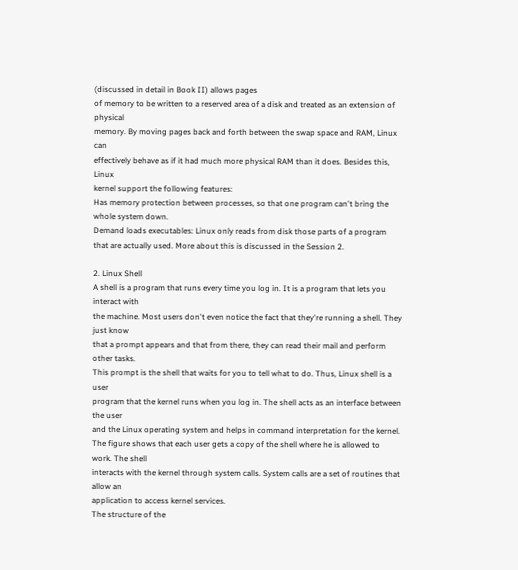(discussed in detail in Book II) allows pages
of memory to be written to a reserved area of a disk and treated as an extension of physical
memory. By moving pages back and forth between the swap space and RAM, Linux can
effectively behave as if it had much more physical RAM than it does. Besides this, Linux
kernel support the following features:
Has memory protection between processes, so that one program can't bring the
whole system down.
Demand loads executables: Linux only reads from disk those parts of a program
that are actually used. More about this is discussed in the Session 2.

2. Linux Shell
A shell is a program that runs every time you log in. It is a program that lets you interact with
the machine. Most users don't even notice the fact that they're running a shell. They just know
that a prompt appears and that from there, they can read their mail and perform other tasks.
This prompt is the shell that waits for you to tell what to do. Thus, Linux shell is a user
program that the kernel runs when you log in. The shell acts as an interface between the user
and the Linux operating system and helps in command interpretation for the kernel.
The figure shows that each user gets a copy of the shell where he is allowed to work. The shell
interacts with the kernel through system calls. System calls are a set of routines that allow an
application to access kernel services.
The structure of the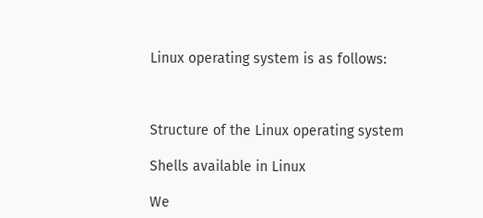Linux operating system is as follows:



Structure of the Linux operating system

Shells available in Linux

We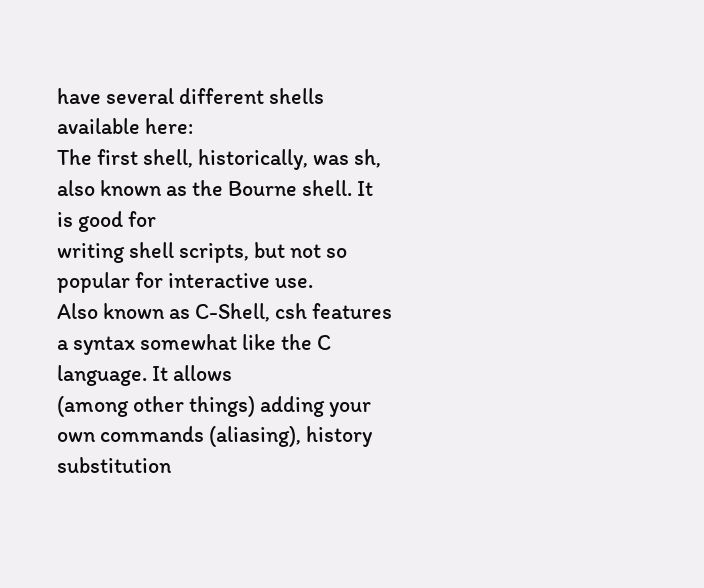have several different shells available here:
The first shell, historically, was sh, also known as the Bourne shell. It is good for
writing shell scripts, but not so popular for interactive use.
Also known as C-Shell, csh features a syntax somewhat like the C language. It allows
(among other things) adding your own commands (aliasing), history substitution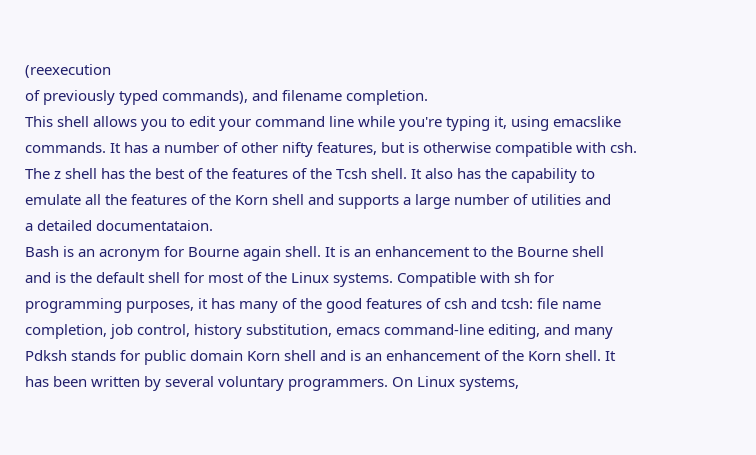(reexecution
of previously typed commands), and filename completion.
This shell allows you to edit your command line while you're typing it, using emacslike
commands. It has a number of other nifty features, but is otherwise compatible with csh.
The z shell has the best of the features of the Tcsh shell. It also has the capability to
emulate all the features of the Korn shell and supports a large number of utilities and
a detailed documentataion.
Bash is an acronym for Bourne again shell. It is an enhancement to the Bourne shell
and is the default shell for most of the Linux systems. Compatible with sh for
programming purposes, it has many of the good features of csh and tcsh: file name
completion, job control, history substitution, emacs command-line editing, and many
Pdksh stands for public domain Korn shell and is an enhancement of the Korn shell. It
has been written by several voluntary programmers. On Linux systems,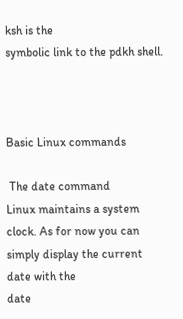ksh is the
symbolic link to the pdkh shell.



Basic Linux commands

 The date command
Linux maintains a system clock. As for now you can simply display the current date with the
date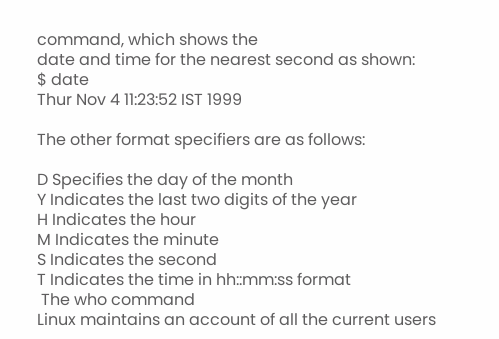command, which shows the
date and time for the nearest second as shown:
$ date
Thur Nov 4 11:23:52 IST 1999

The other format specifiers are as follows:

D Specifies the day of the month
Y Indicates the last two digits of the year
H Indicates the hour
M Indicates the minute
S Indicates the second
T Indicates the time in hh::mm:ss format
 The who command
Linux maintains an account of all the current users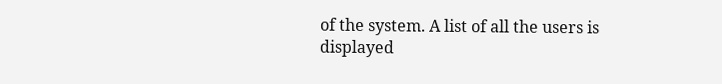of the system. A list of all the users is
displayed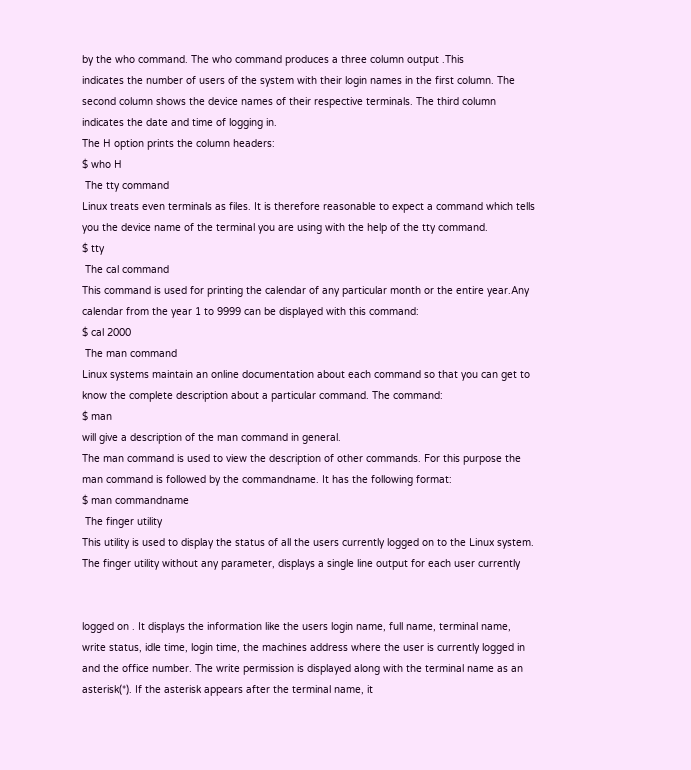by the who command. The who command produces a three column output .This
indicates the number of users of the system with their login names in the first column. The
second column shows the device names of their respective terminals. The third column
indicates the date and time of logging in.
The H option prints the column headers:
$ who H
 The tty command
Linux treats even terminals as files. It is therefore reasonable to expect a command which tells
you the device name of the terminal you are using with the help of the tty command.
$ tty
 The cal command
This command is used for printing the calendar of any particular month or the entire year.Any
calendar from the year 1 to 9999 can be displayed with this command:
$ cal 2000
 The man command
Linux systems maintain an online documentation about each command so that you can get to
know the complete description about a particular command. The command:
$ man
will give a description of the man command in general.
The man command is used to view the description of other commands. For this purpose the
man command is followed by the commandname. It has the following format:
$ man commandname
 The finger utility
This utility is used to display the status of all the users currently logged on to the Linux system.
The finger utility without any parameter, displays a single line output for each user currently


logged on . It displays the information like the users login name, full name, terminal name,
write status, idle time, login time, the machines address where the user is currently logged in
and the office number. The write permission is displayed along with the terminal name as an
asterisk(*). If the asterisk appears after the terminal name, it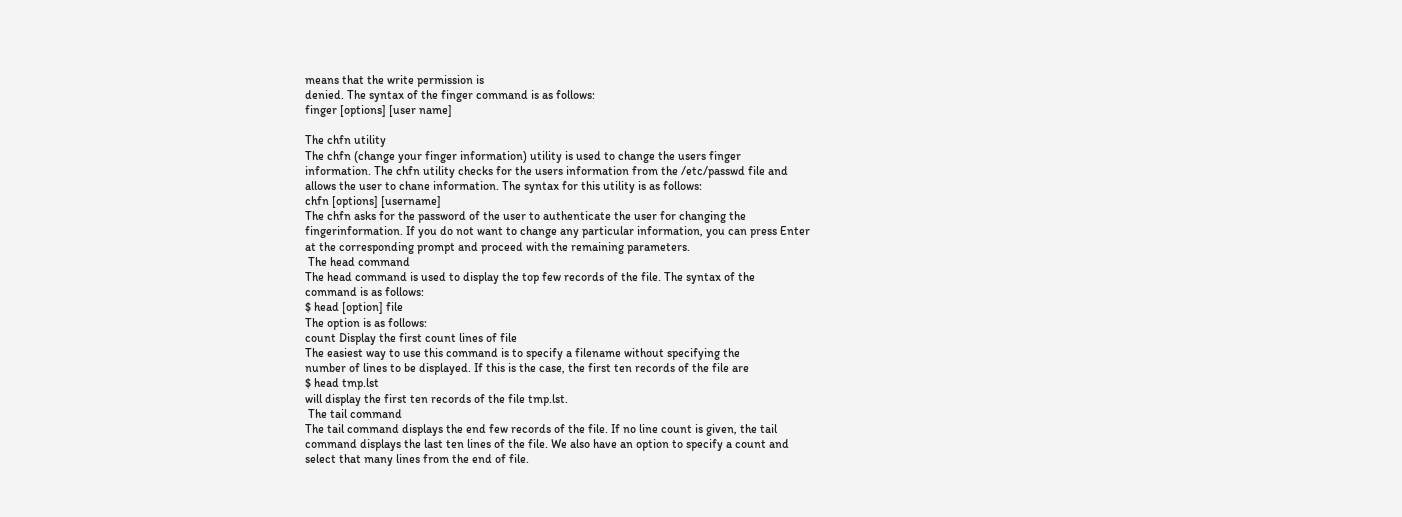means that the write permission is
denied. The syntax of the finger command is as follows:
finger [options] [user name]

The chfn utility
The chfn (change your finger information) utility is used to change the users finger
information. The chfn utility checks for the users information from the /etc/passwd file and
allows the user to chane information. The syntax for this utility is as follows:
chfn [options] [username]
The chfn asks for the password of the user to authenticate the user for changing the
fingerinformation. If you do not want to change any particular information, you can press Enter
at the corresponding prompt and proceed with the remaining parameters.
 The head command
The head command is used to display the top few records of the file. The syntax of the
command is as follows:
$ head [option] file
The option is as follows:
count Display the first count lines of file
The easiest way to use this command is to specify a filename without specifying the
number of lines to be displayed. If this is the case, the first ten records of the file are
$ head tmp.lst
will display the first ten records of the file tmp.lst.
 The tail command
The tail command displays the end few records of the file. If no line count is given, the tail
command displays the last ten lines of the file. We also have an option to specify a count and
select that many lines from the end of file.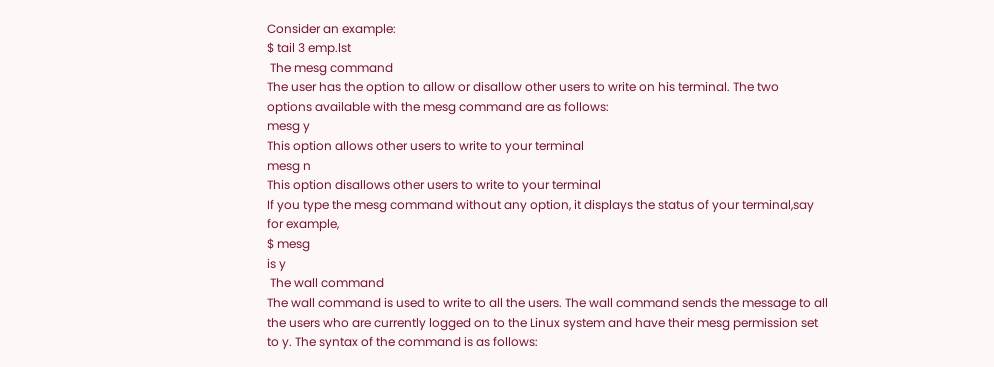Consider an example:
$ tail 3 emp.lst
 The mesg command
The user has the option to allow or disallow other users to write on his terminal. The two
options available with the mesg command are as follows:
mesg y
This option allows other users to write to your terminal
mesg n
This option disallows other users to write to your terminal
If you type the mesg command without any option, it displays the status of your terminal,say
for example,
$ mesg
is y
 The wall command
The wall command is used to write to all the users. The wall command sends the message to all
the users who are currently logged on to the Linux system and have their mesg permission set
to y. The syntax of the command is as follows: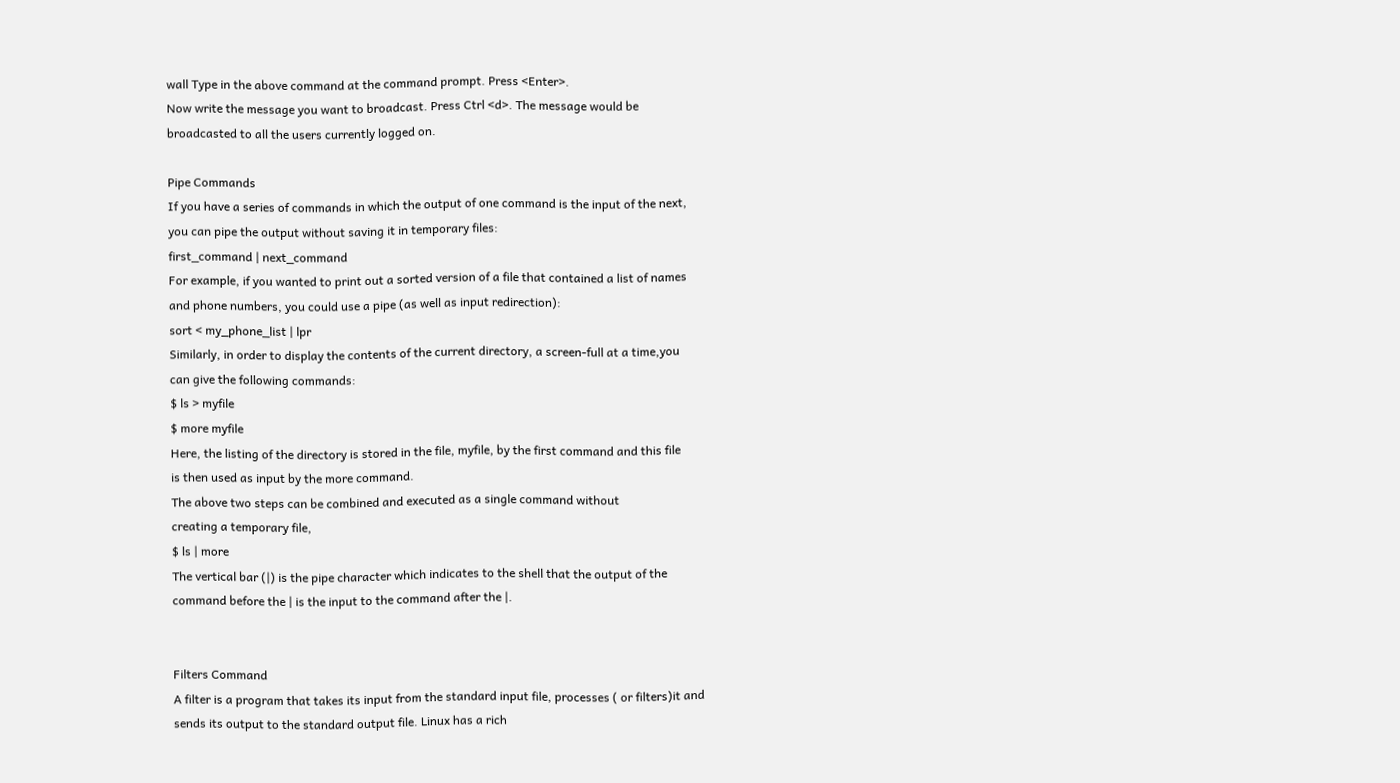wall Type in the above command at the command prompt. Press <Enter>.
Now write the message you want to broadcast. Press Ctrl <d>. The message would be
broadcasted to all the users currently logged on.

Pipe Commands
If you have a series of commands in which the output of one command is the input of the next,
you can pipe the output without saving it in temporary files:
first_command | next_command
For example, if you wanted to print out a sorted version of a file that contained a list of names
and phone numbers, you could use a pipe (as well as input redirection):
sort < my_phone_list | lpr
Similarly, in order to display the contents of the current directory, a screen-full at a time,you
can give the following commands:
$ ls > myfile
$ more myfile
Here, the listing of the directory is stored in the file, myfile, by the first command and this file
is then used as input by the more command.
The above two steps can be combined and executed as a single command without
creating a temporary file,
$ ls | more
The vertical bar (|) is the pipe character which indicates to the shell that the output of the
command before the | is the input to the command after the |.


Filters Command
A filter is a program that takes its input from the standard input file, processes ( or filters)it and
sends its output to the standard output file. Linux has a rich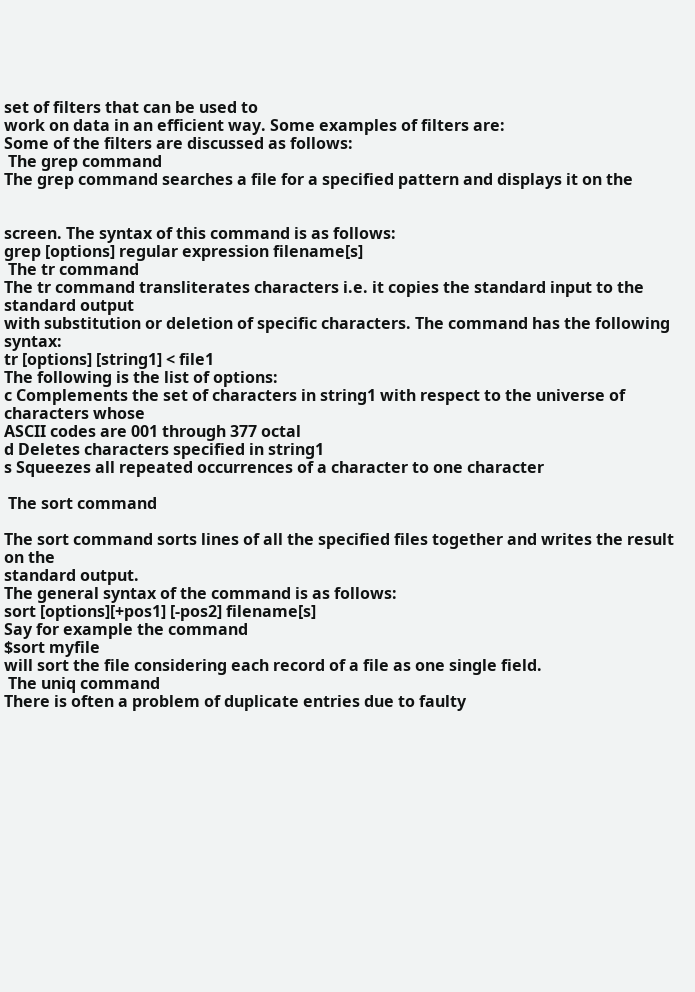set of filters that can be used to
work on data in an efficient way. Some examples of filters are:
Some of the filters are discussed as follows:
 The grep command
The grep command searches a file for a specified pattern and displays it on the


screen. The syntax of this command is as follows:
grep [options] regular expression filename[s]
 The tr command
The tr command transliterates characters i.e. it copies the standard input to the standard output
with substitution or deletion of specific characters. The command has the following syntax:
tr [options] [string1] < file1
The following is the list of options:
c Complements the set of characters in string1 with respect to the universe of characters whose
ASCII codes are 001 through 377 octal
d Deletes characters specified in string1
s Squeezes all repeated occurrences of a character to one character

 The sort command

The sort command sorts lines of all the specified files together and writes the result on the
standard output.
The general syntax of the command is as follows:
sort [options][+pos1] [-pos2] filename[s]
Say for example the command
$sort myfile
will sort the file considering each record of a file as one single field.
 The uniq command
There is often a problem of duplicate entries due to faulty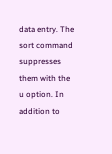data entry. The sort command
suppresses them with the u option. In addition to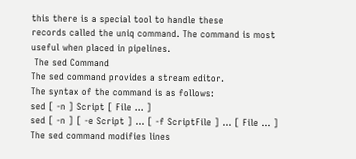this there is a special tool to handle these
records called the uniq command. The command is most useful when placed in pipelines.
 The sed Command
The sed command provides a stream editor.
The syntax of the command is as follows:
sed [ -n ] Script [ File ... ]
sed [ -n ] [ -e Script ] ... [ -f ScriptFile ] ... [ File ... ]
The sed command modifies lines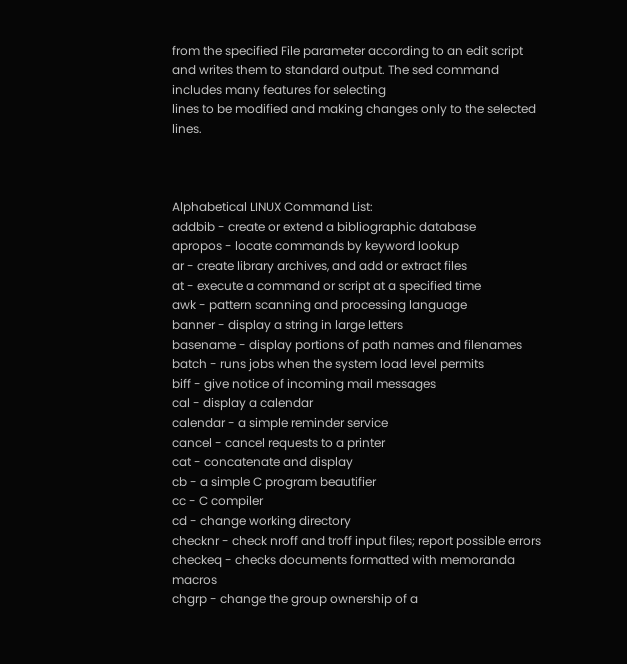from the specified File parameter according to an edit script
and writes them to standard output. The sed command includes many features for selecting
lines to be modified and making changes only to the selected lines.



Alphabetical LINUX Command List:
addbib - create or extend a bibliographic database
apropos - locate commands by keyword lookup
ar - create library archives, and add or extract files
at - execute a command or script at a specified time
awk - pattern scanning and processing language
banner - display a string in large letters
basename - display portions of path names and filenames
batch - runs jobs when the system load level permits
biff - give notice of incoming mail messages
cal - display a calendar
calendar - a simple reminder service
cancel - cancel requests to a printer
cat - concatenate and display
cb - a simple C program beautifier
cc - C compiler
cd - change working directory
checknr - check nroff and troff input files; report possible errors
checkeq - checks documents formatted with memoranda macros
chgrp - change the group ownership of a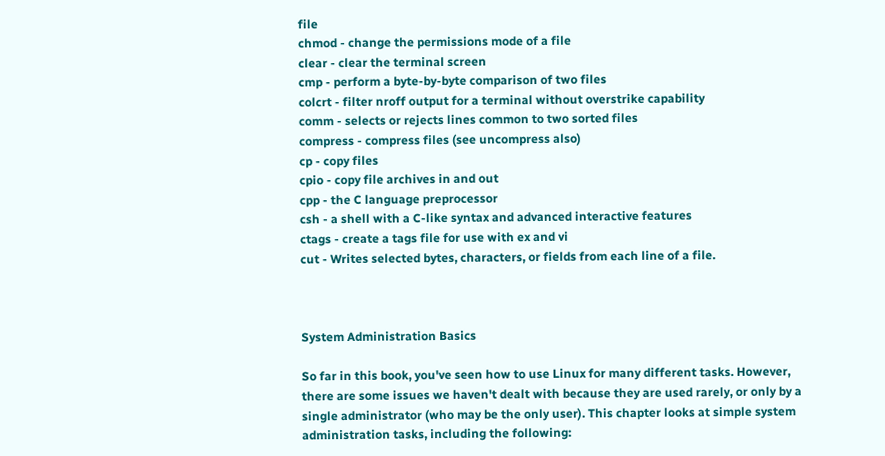file
chmod - change the permissions mode of a file
clear - clear the terminal screen
cmp - perform a byte-by-byte comparison of two files
colcrt - filter nroff output for a terminal without overstrike capability
comm - selects or rejects lines common to two sorted files
compress - compress files (see uncompress also)
cp - copy files
cpio - copy file archives in and out
cpp - the C language preprocessor
csh - a shell with a C-like syntax and advanced interactive features
ctags - create a tags file for use with ex and vi
cut - Writes selected bytes, characters, or fields from each line of a file.



System Administration Basics

So far in this book, you've seen how to use Linux for many different tasks. However,
there are some issues we haven't dealt with because they are used rarely, or only by a
single administrator (who may be the only user). This chapter looks at simple system
administration tasks, including the following: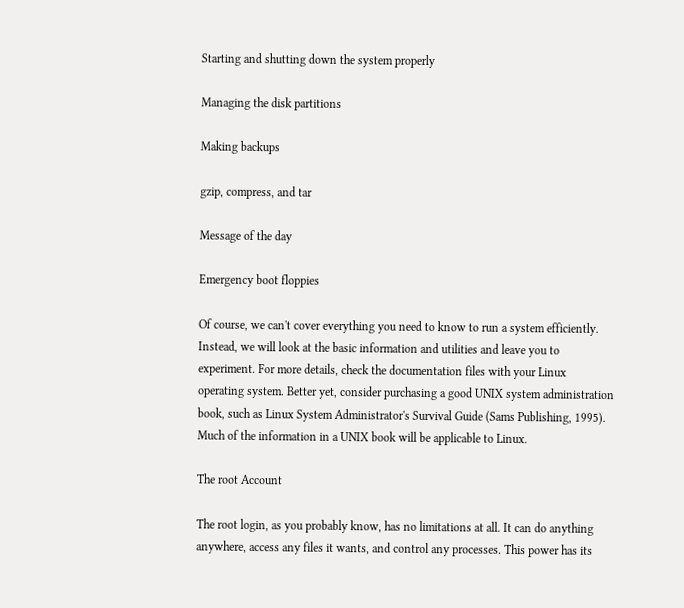Starting and shutting down the system properly

Managing the disk partitions

Making backups

gzip, compress, and tar

Message of the day

Emergency boot floppies

Of course, we can't cover everything you need to know to run a system efficiently.
Instead, we will look at the basic information and utilities and leave you to
experiment. For more details, check the documentation files with your Linux
operating system. Better yet, consider purchasing a good UNIX system administration
book, such as Linux System Administrator's Survival Guide (Sams Publishing, 1995).
Much of the information in a UNIX book will be applicable to Linux.

The root Account

The root login, as you probably know, has no limitations at all. It can do anything
anywhere, access any files it wants, and control any processes. This power has its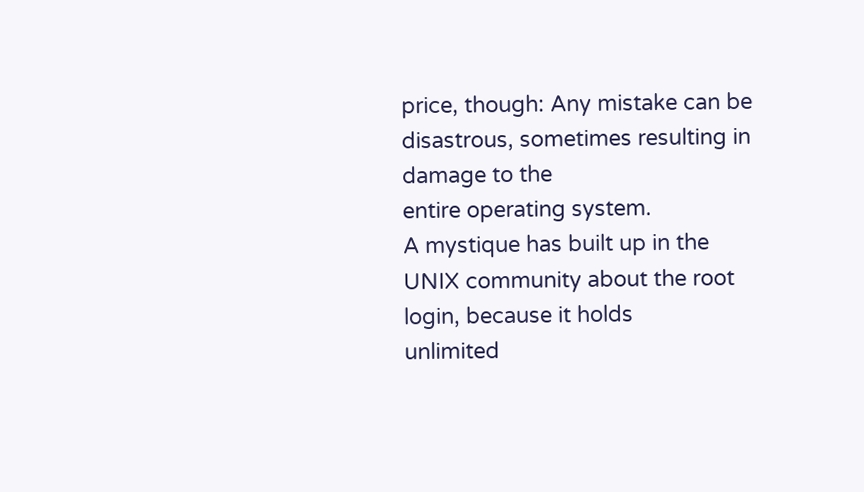price, though: Any mistake can be disastrous, sometimes resulting in damage to the
entire operating system.
A mystique has built up in the UNIX community about the root login, because it holds
unlimited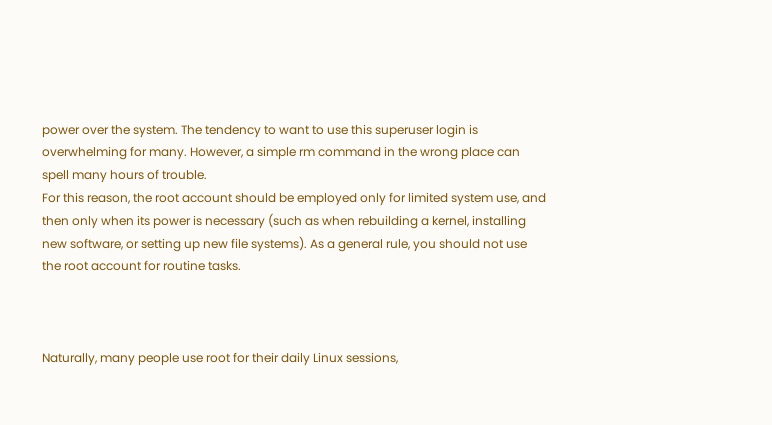power over the system. The tendency to want to use this superuser login is
overwhelming for many. However, a simple rm command in the wrong place can
spell many hours of trouble.
For this reason, the root account should be employed only for limited system use, and
then only when its power is necessary (such as when rebuilding a kernel, installing
new software, or setting up new file systems). As a general rule, you should not use
the root account for routine tasks.



Naturally, many people use root for their daily Linux sessions,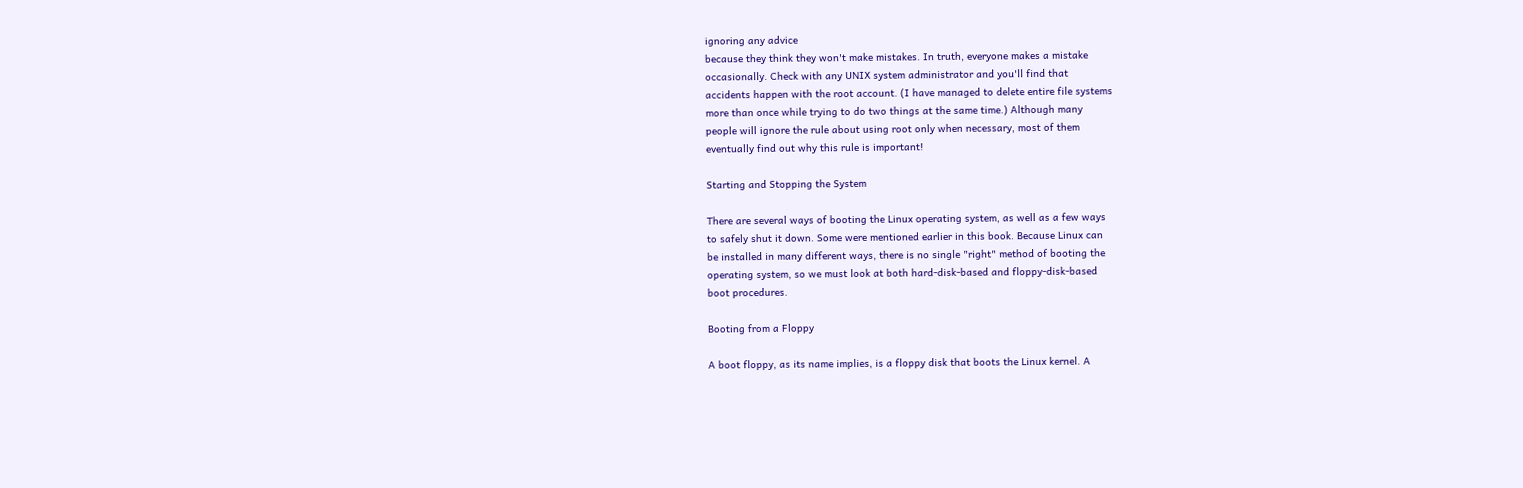ignoring any advice
because they think they won't make mistakes. In truth, everyone makes a mistake
occasionally. Check with any UNIX system administrator and you'll find that
accidents happen with the root account. (I have managed to delete entire file systems
more than once while trying to do two things at the same time.) Although many
people will ignore the rule about using root only when necessary, most of them
eventually find out why this rule is important!

Starting and Stopping the System

There are several ways of booting the Linux operating system, as well as a few ways
to safely shut it down. Some were mentioned earlier in this book. Because Linux can
be installed in many different ways, there is no single "right" method of booting the
operating system, so we must look at both hard-disk-based and floppy-disk-based
boot procedures.

Booting from a Floppy

A boot floppy, as its name implies, is a floppy disk that boots the Linux kernel. A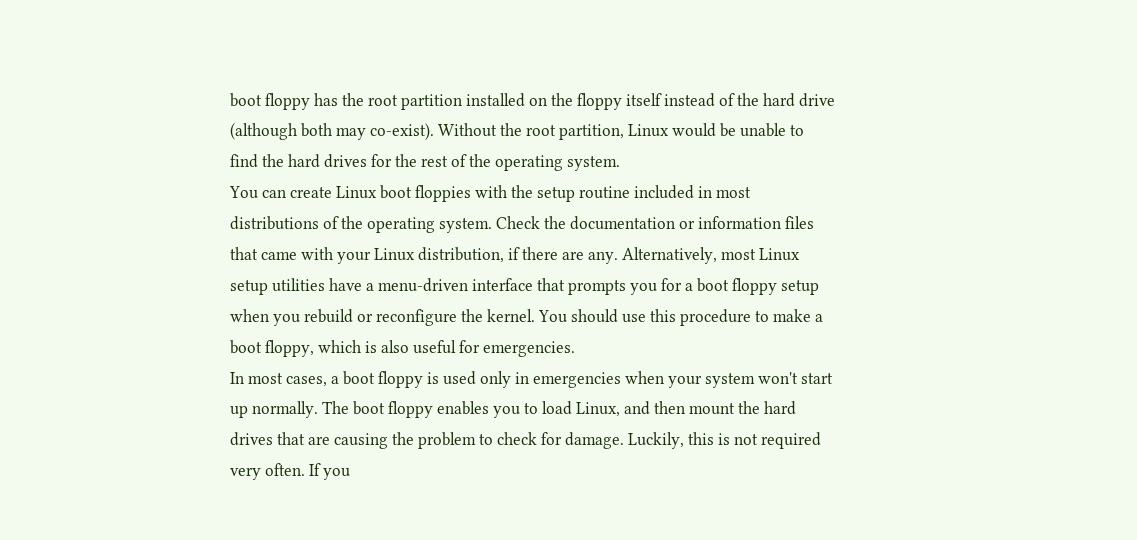boot floppy has the root partition installed on the floppy itself instead of the hard drive
(although both may co-exist). Without the root partition, Linux would be unable to
find the hard drives for the rest of the operating system.
You can create Linux boot floppies with the setup routine included in most
distributions of the operating system. Check the documentation or information files
that came with your Linux distribution, if there are any. Alternatively, most Linux
setup utilities have a menu-driven interface that prompts you for a boot floppy setup
when you rebuild or reconfigure the kernel. You should use this procedure to make a
boot floppy, which is also useful for emergencies.
In most cases, a boot floppy is used only in emergencies when your system won't start
up normally. The boot floppy enables you to load Linux, and then mount the hard
drives that are causing the problem to check for damage. Luckily, this is not required
very often. If you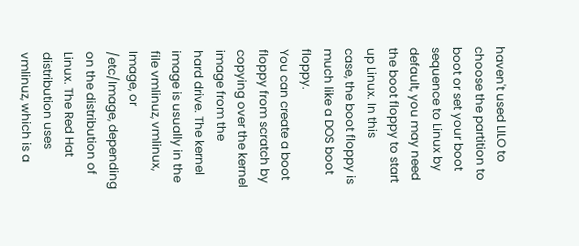haven't used LILO to choose the partition to boot or set your boot
sequence to Linux by default, you may need the boot floppy to start up Linux. In this
case, the boot floppy is much like a DOS boot floppy.
You can create a boot floppy from scratch by copying over the kernel image from the
hard drive. The kernel image is usually in the file vmlinuz, vmlinux, Image, or
/etc/Image, depending on the distribution of Linux. The Red Hat distribution uses
vmlinuz, which is a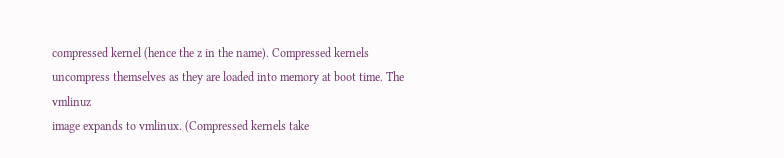compressed kernel (hence the z in the name). Compressed kernels
uncompress themselves as they are loaded into memory at boot time. The vmlinuz
image expands to vmlinux. (Compressed kernels take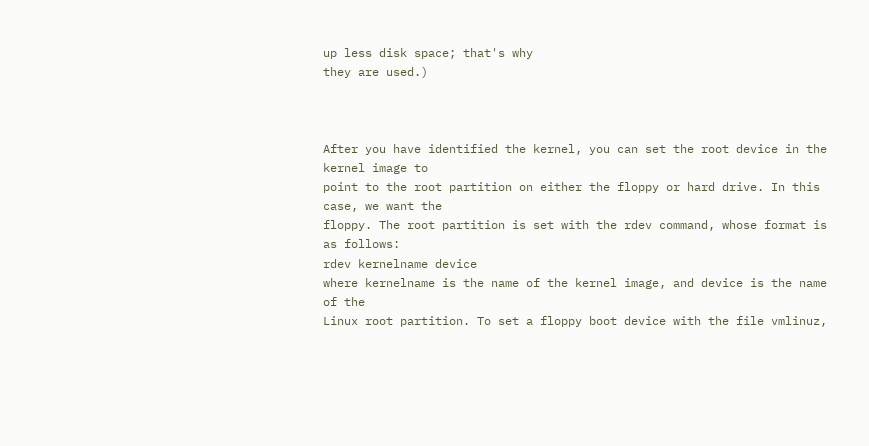up less disk space; that's why
they are used.)



After you have identified the kernel, you can set the root device in the kernel image to
point to the root partition on either the floppy or hard drive. In this case, we want the
floppy. The root partition is set with the rdev command, whose format is as follows:
rdev kernelname device
where kernelname is the name of the kernel image, and device is the name of the
Linux root partition. To set a floppy boot device with the file vmlinuz,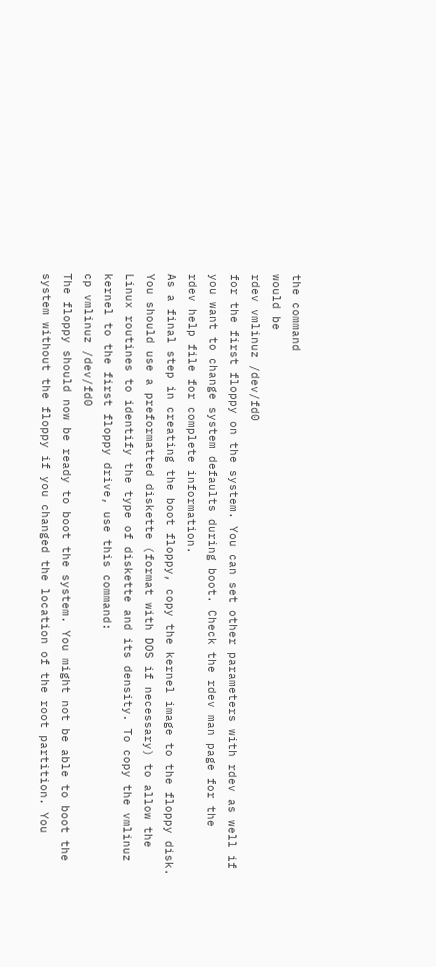the command
would be
rdev vmlinuz /dev/fd0
for the first floppy on the system. You can set other parameters with rdev as well if
you want to change system defaults during boot. Check the rdev man page for the
rdev help file for complete information.
As a final step in creating the boot floppy, copy the kernel image to the floppy disk.
You should use a preformatted diskette (format with DOS if necessary) to allow the
Linux routines to identify the type of diskette and its density. To copy the vmlinuz
kernel to the first floppy drive, use this command:
cp vmlinuz /dev/fd0
The floppy should now be ready to boot the system. You might not be able to boot the
system without the floppy if you changed the location of the root partition. You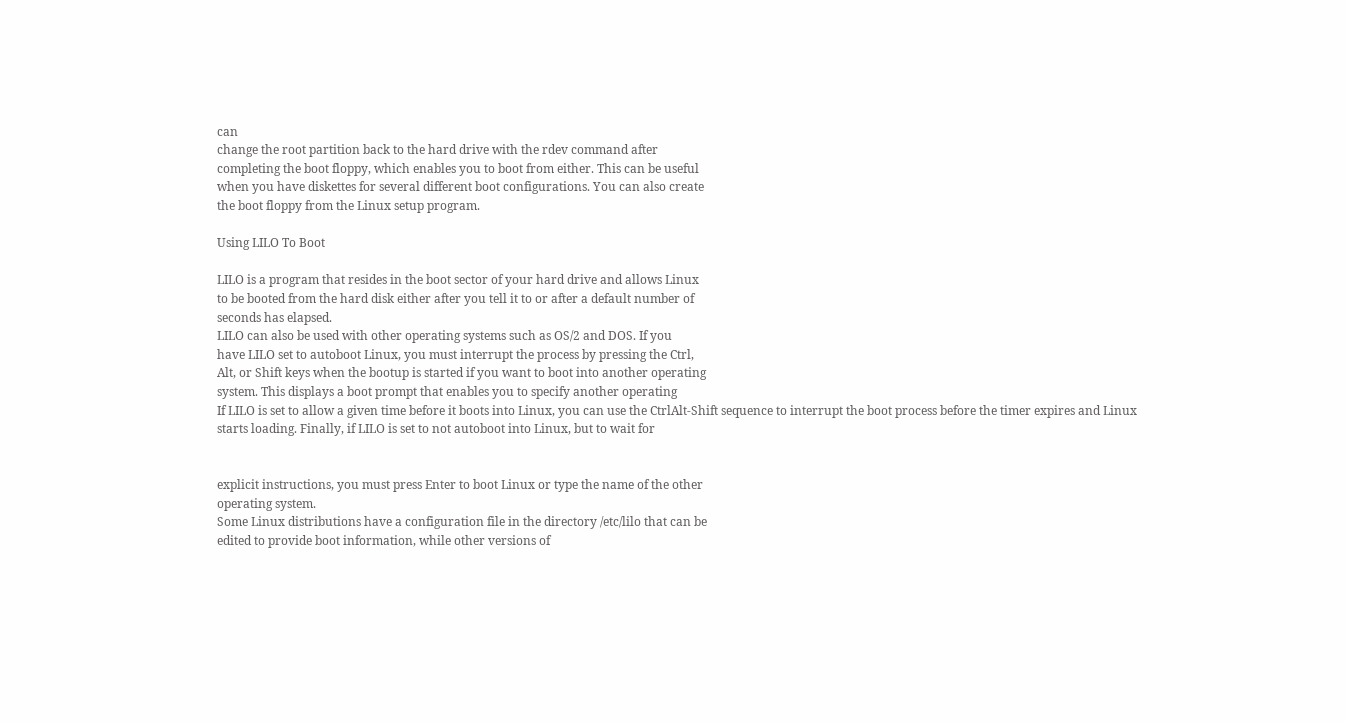can
change the root partition back to the hard drive with the rdev command after
completing the boot floppy, which enables you to boot from either. This can be useful
when you have diskettes for several different boot configurations. You can also create
the boot floppy from the Linux setup program.

Using LILO To Boot

LILO is a program that resides in the boot sector of your hard drive and allows Linux
to be booted from the hard disk either after you tell it to or after a default number of
seconds has elapsed.
LILO can also be used with other operating systems such as OS/2 and DOS. If you
have LILO set to autoboot Linux, you must interrupt the process by pressing the Ctrl,
Alt, or Shift keys when the bootup is started if you want to boot into another operating
system. This displays a boot prompt that enables you to specify another operating
If LILO is set to allow a given time before it boots into Linux, you can use the CtrlAlt-Shift sequence to interrupt the boot process before the timer expires and Linux
starts loading. Finally, if LILO is set to not autoboot into Linux, but to wait for


explicit instructions, you must press Enter to boot Linux or type the name of the other
operating system.
Some Linux distributions have a configuration file in the directory /etc/lilo that can be
edited to provide boot information, while other versions of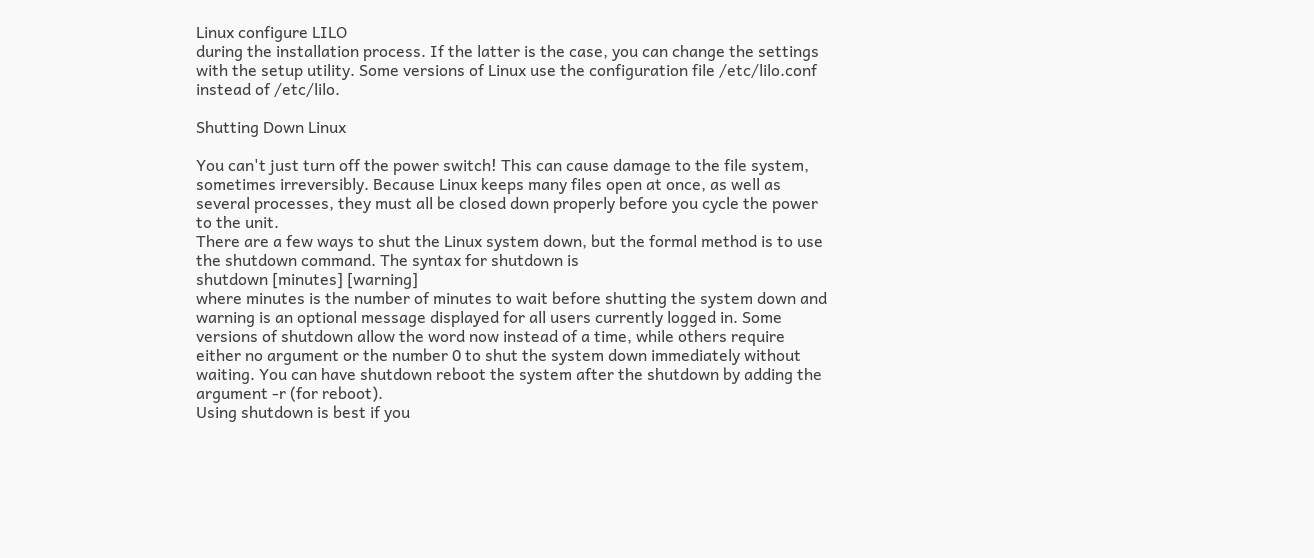Linux configure LILO
during the installation process. If the latter is the case, you can change the settings
with the setup utility. Some versions of Linux use the configuration file /etc/lilo.conf
instead of /etc/lilo.

Shutting Down Linux

You can't just turn off the power switch! This can cause damage to the file system,
sometimes irreversibly. Because Linux keeps many files open at once, as well as
several processes, they must all be closed down properly before you cycle the power
to the unit.
There are a few ways to shut the Linux system down, but the formal method is to use
the shutdown command. The syntax for shutdown is
shutdown [minutes] [warning]
where minutes is the number of minutes to wait before shutting the system down and
warning is an optional message displayed for all users currently logged in. Some
versions of shutdown allow the word now instead of a time, while others require
either no argument or the number 0 to shut the system down immediately without
waiting. You can have shutdown reboot the system after the shutdown by adding the
argument -r (for reboot).
Using shutdown is best if you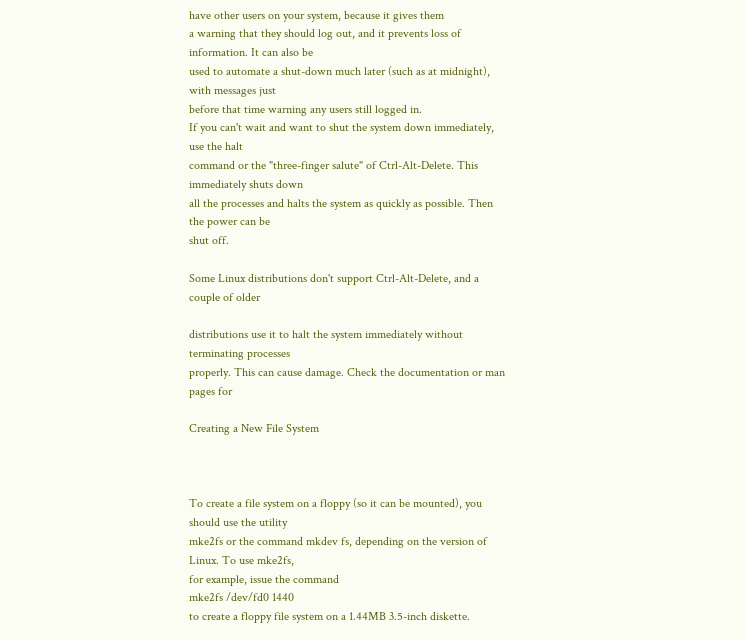have other users on your system, because it gives them
a warning that they should log out, and it prevents loss of information. It can also be
used to automate a shut-down much later (such as at midnight), with messages just
before that time warning any users still logged in.
If you can't wait and want to shut the system down immediately, use the halt
command or the "three-finger salute" of Ctrl-Alt-Delete. This immediately shuts down
all the processes and halts the system as quickly as possible. Then the power can be
shut off.

Some Linux distributions don't support Ctrl-Alt-Delete, and a couple of older

distributions use it to halt the system immediately without terminating processes
properly. This can cause damage. Check the documentation or man pages for

Creating a New File System



To create a file system on a floppy (so it can be mounted), you should use the utility
mke2fs or the command mkdev fs, depending on the version of Linux. To use mke2fs,
for example, issue the command
mke2fs /dev/fd0 1440
to create a floppy file system on a 1.44MB 3.5-inch diskette.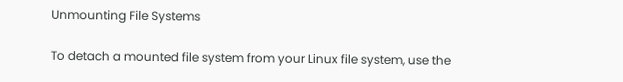Unmounting File Systems

To detach a mounted file system from your Linux file system, use the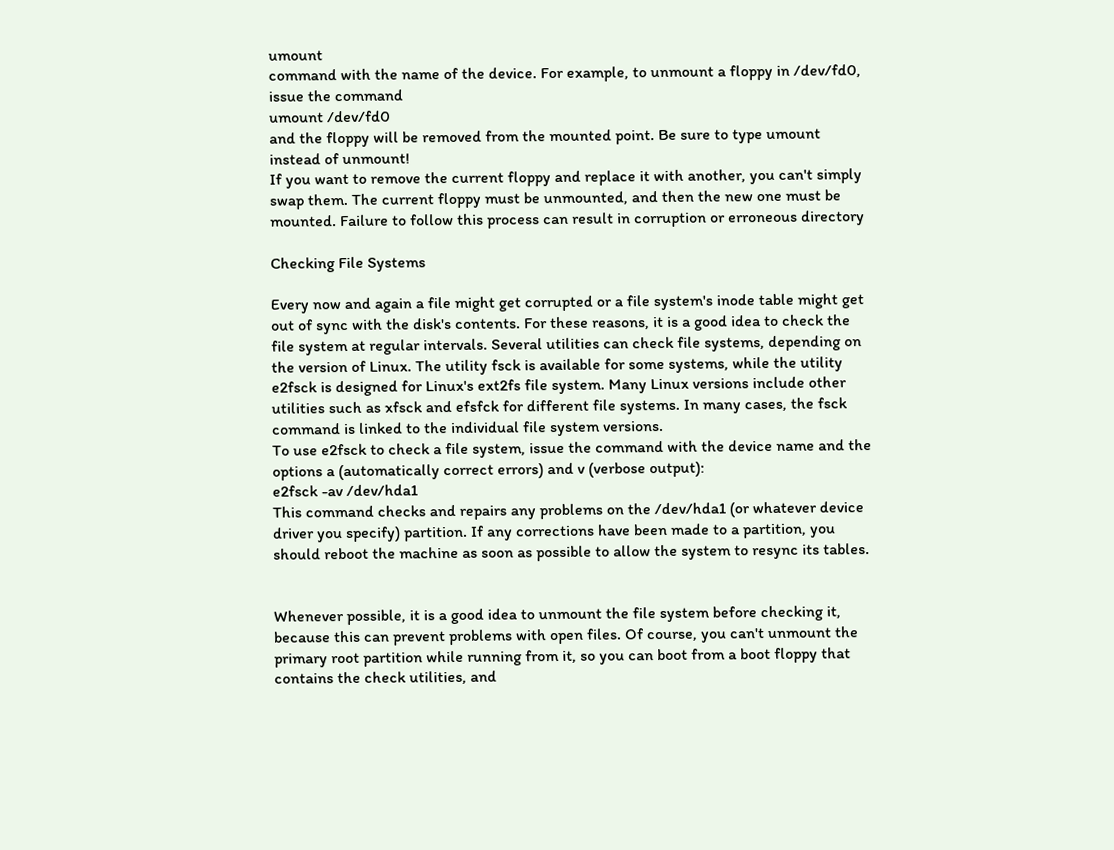umount
command with the name of the device. For example, to unmount a floppy in /dev/fd0,
issue the command
umount /dev/fd0
and the floppy will be removed from the mounted point. Be sure to type umount
instead of unmount!
If you want to remove the current floppy and replace it with another, you can't simply
swap them. The current floppy must be unmounted, and then the new one must be
mounted. Failure to follow this process can result in corruption or erroneous directory

Checking File Systems

Every now and again a file might get corrupted or a file system's inode table might get
out of sync with the disk's contents. For these reasons, it is a good idea to check the
file system at regular intervals. Several utilities can check file systems, depending on
the version of Linux. The utility fsck is available for some systems, while the utility
e2fsck is designed for Linux's ext2fs file system. Many Linux versions include other
utilities such as xfsck and efsfck for different file systems. In many cases, the fsck
command is linked to the individual file system versions.
To use e2fsck to check a file system, issue the command with the device name and the
options a (automatically correct errors) and v (verbose output):
e2fsck -av /dev/hda1
This command checks and repairs any problems on the /dev/hda1 (or whatever device
driver you specify) partition. If any corrections have been made to a partition, you
should reboot the machine as soon as possible to allow the system to resync its tables.


Whenever possible, it is a good idea to unmount the file system before checking it,
because this can prevent problems with open files. Of course, you can't unmount the
primary root partition while running from it, so you can boot from a boot floppy that
contains the check utilities, and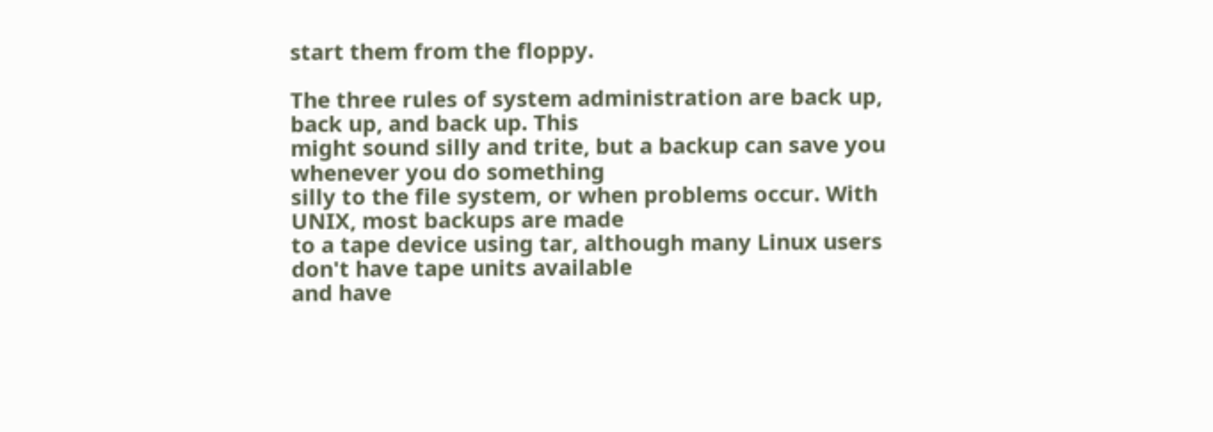start them from the floppy.

The three rules of system administration are back up, back up, and back up. This
might sound silly and trite, but a backup can save you whenever you do something
silly to the file system, or when problems occur. With UNIX, most backups are made
to a tape device using tar, although many Linux users don't have tape units available
and have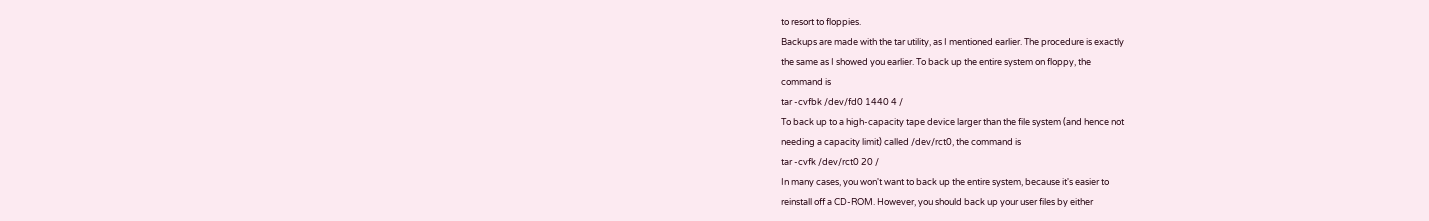to resort to floppies.
Backups are made with the tar utility, as I mentioned earlier. The procedure is exactly
the same as I showed you earlier. To back up the entire system on floppy, the
command is
tar -cvfbk /dev/fd0 1440 4 /
To back up to a high-capacity tape device larger than the file system (and hence not
needing a capacity limit) called /dev/rct0, the command is
tar -cvfk /dev/rct0 20 /
In many cases, you won't want to back up the entire system, because it's easier to
reinstall off a CD-ROM. However, you should back up your user files by either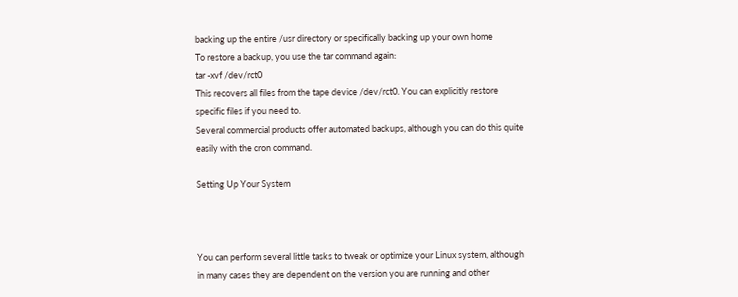backing up the entire /usr directory or specifically backing up your own home
To restore a backup, you use the tar command again:
tar -xvf /dev/rct0
This recovers all files from the tape device /dev/rct0. You can explicitly restore
specific files if you need to.
Several commercial products offer automated backups, although you can do this quite
easily with the cron command.

Setting Up Your System



You can perform several little tasks to tweak or optimize your Linux system, although
in many cases they are dependent on the version you are running and other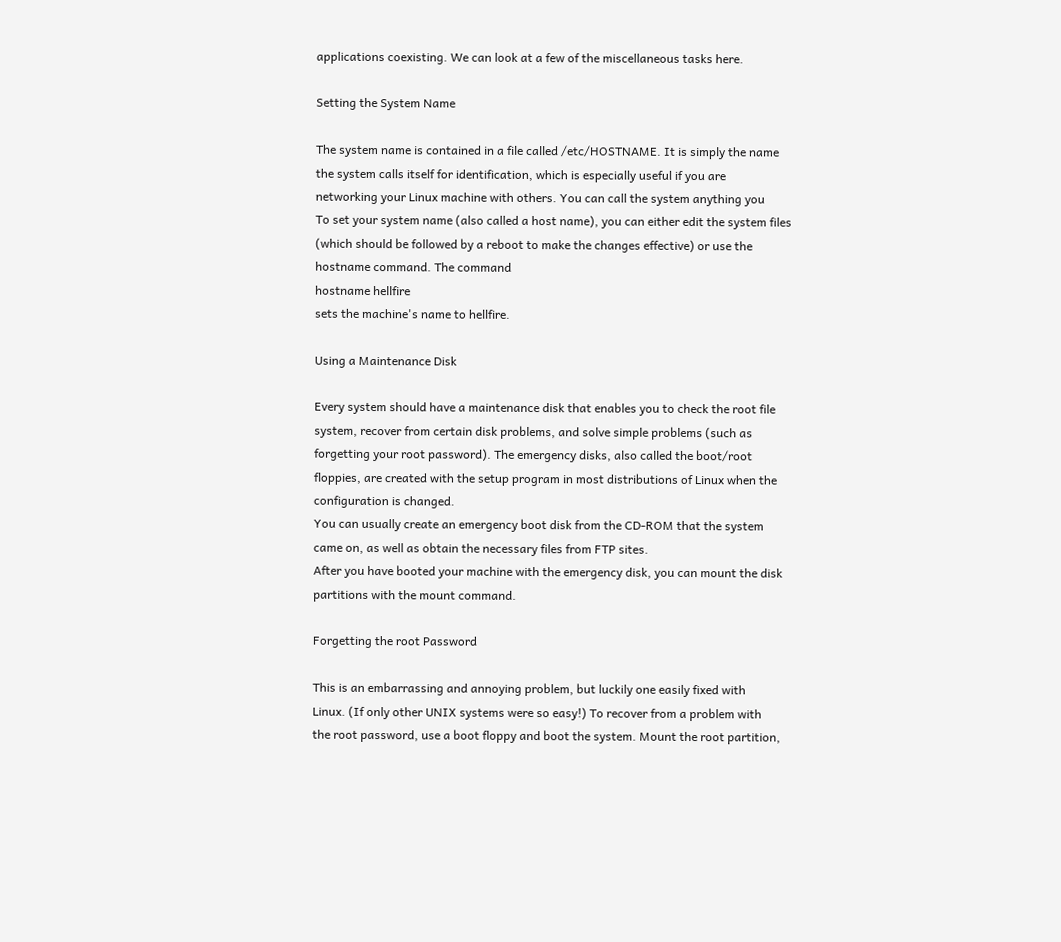applications coexisting. We can look at a few of the miscellaneous tasks here.

Setting the System Name

The system name is contained in a file called /etc/HOSTNAME. It is simply the name
the system calls itself for identification, which is especially useful if you are
networking your Linux machine with others. You can call the system anything you
To set your system name (also called a host name), you can either edit the system files
(which should be followed by a reboot to make the changes effective) or use the
hostname command. The command
hostname hellfire
sets the machine's name to hellfire.

Using a Maintenance Disk

Every system should have a maintenance disk that enables you to check the root file
system, recover from certain disk problems, and solve simple problems (such as
forgetting your root password). The emergency disks, also called the boot/root
floppies, are created with the setup program in most distributions of Linux when the
configuration is changed.
You can usually create an emergency boot disk from the CD-ROM that the system
came on, as well as obtain the necessary files from FTP sites.
After you have booted your machine with the emergency disk, you can mount the disk
partitions with the mount command.

Forgetting the root Password

This is an embarrassing and annoying problem, but luckily one easily fixed with
Linux. (If only other UNIX systems were so easy!) To recover from a problem with
the root password, use a boot floppy and boot the system. Mount the root partition,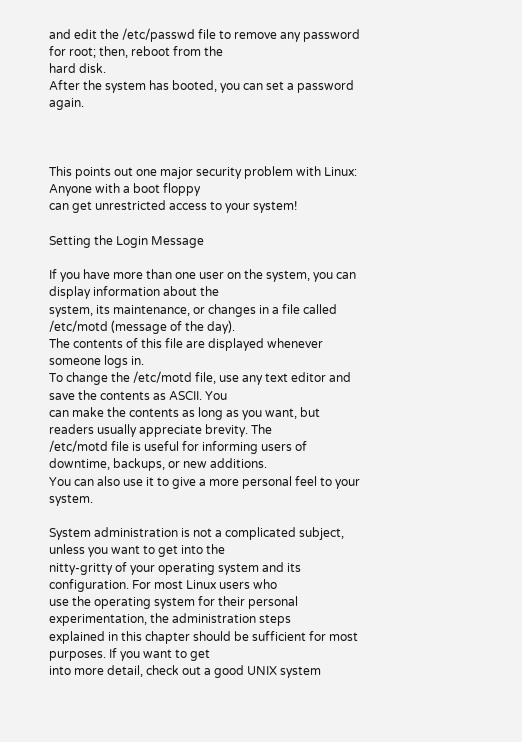and edit the /etc/passwd file to remove any password for root; then, reboot from the
hard disk.
After the system has booted, you can set a password again.



This points out one major security problem with Linux: Anyone with a boot floppy
can get unrestricted access to your system!

Setting the Login Message

If you have more than one user on the system, you can display information about the
system, its maintenance, or changes in a file called /etc/motd (message of the day).
The contents of this file are displayed whenever someone logs in.
To change the /etc/motd file, use any text editor and save the contents as ASCII. You
can make the contents as long as you want, but readers usually appreciate brevity. The
/etc/motd file is useful for informing users of downtime, backups, or new additions.
You can also use it to give a more personal feel to your system.

System administration is not a complicated subject, unless you want to get into the
nitty-gritty of your operating system and its configuration. For most Linux users who
use the operating system for their personal experimentation, the administration steps
explained in this chapter should be sufficient for most purposes. If you want to get
into more detail, check out a good UNIX system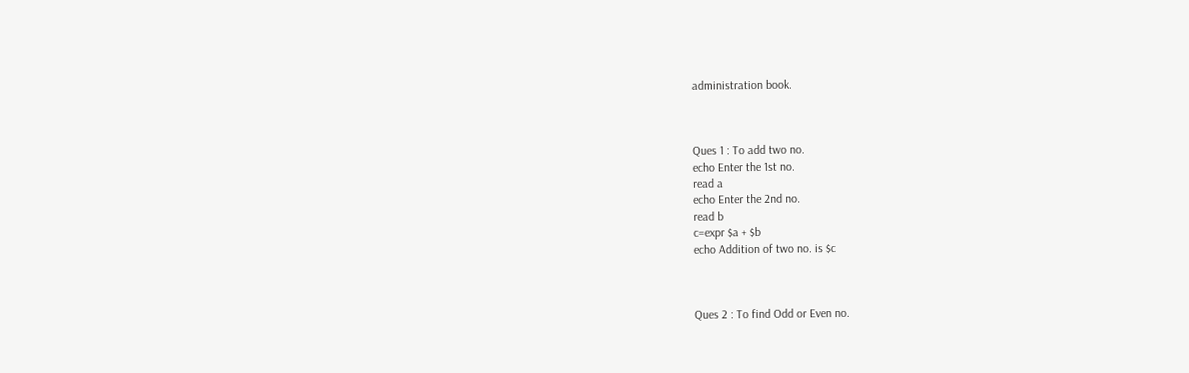administration book.



Ques 1 : To add two no.
echo Enter the 1st no.
read a
echo Enter the 2nd no.
read b
c=expr $a + $b
echo Addition of two no. is $c



Ques 2 : To find Odd or Even no.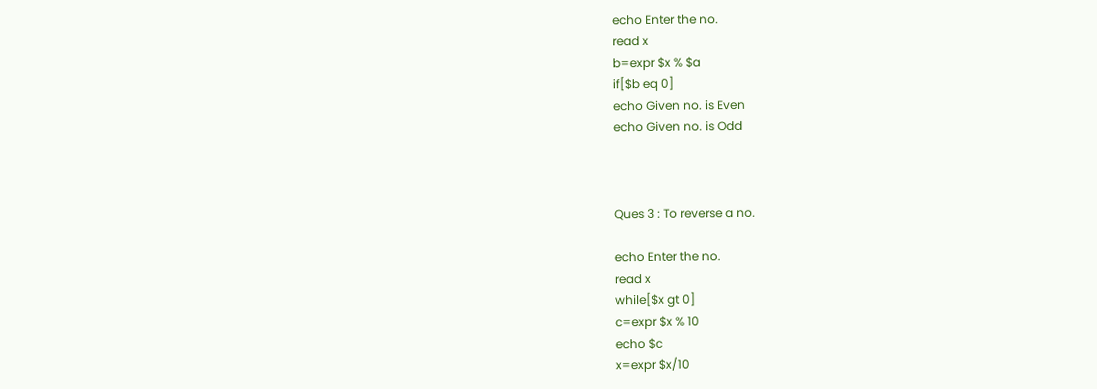echo Enter the no.
read x
b=expr $x % $a
if[$b eq 0]
echo Given no. is Even
echo Given no. is Odd



Ques 3 : To reverse a no.

echo Enter the no.
read x
while[$x gt 0]
c=expr $x % 10
echo $c
x=expr $x/10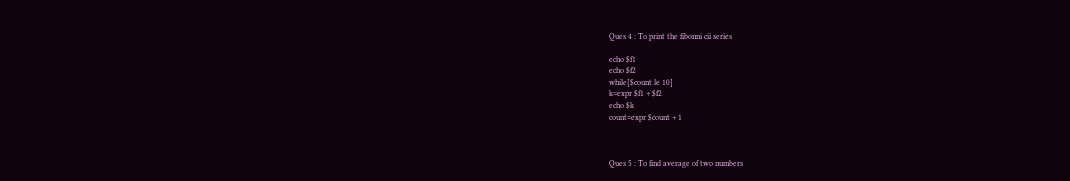Ques 4 : To print the fibonni cii series

echo $f1
echo $f2
while[$count le 10]
k=expr $f1 + $f2
echo $k
count=expr $count + 1



Ques 5 : To find average of two numbers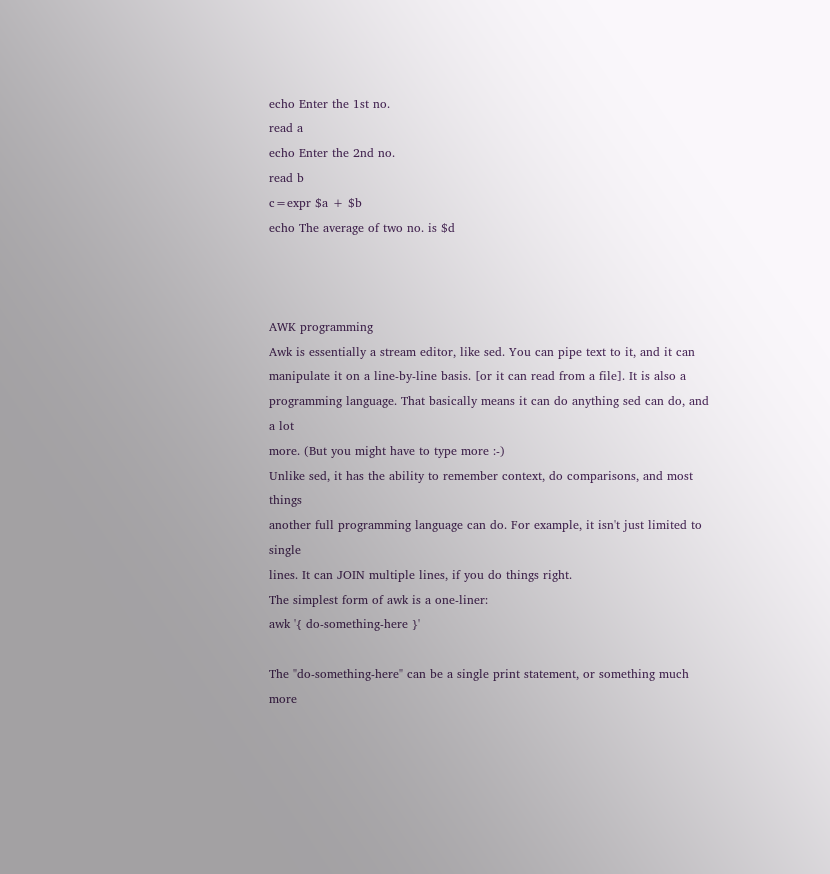echo Enter the 1st no.
read a
echo Enter the 2nd no.
read b
c=expr $a + $b
echo The average of two no. is $d



AWK programming
Awk is essentially a stream editor, like sed. You can pipe text to it, and it can
manipulate it on a line-by-line basis. [or it can read from a file]. It is also a
programming language. That basically means it can do anything sed can do, and a lot
more. (But you might have to type more :-)
Unlike sed, it has the ability to remember context, do comparisons, and most things
another full programming language can do. For example, it isn't just limited to single
lines. It can JOIN multiple lines, if you do things right.
The simplest form of awk is a one-liner:
awk '{ do-something-here }'

The "do-something-here" can be a single print statement, or something much more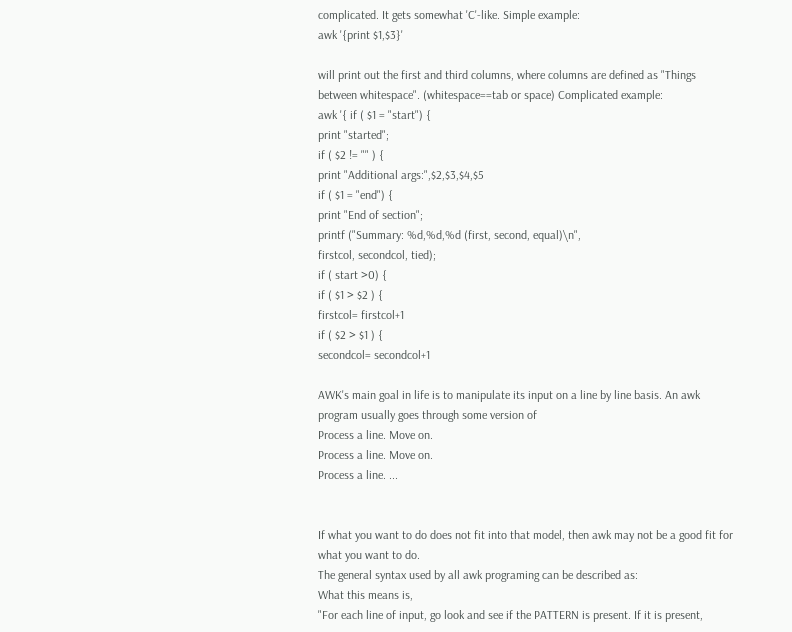complicated. It gets somewhat 'C'-like. Simple example:
awk '{print $1,$3}'

will print out the first and third columns, where columns are defined as "Things
between whitespace". (whitespace==tab or space) Complicated example:
awk '{ if ( $1 = "start") {
print "started";
if ( $2 != "" ) {
print "Additional args:",$2,$3,$4,$5
if ( $1 = "end") {
print "End of section";
printf ("Summary: %d,%d,%d (first, second, equal)\n",
firstcol, secondcol, tied);
if ( start >0) {
if ( $1 > $2 ) {
firstcol= firstcol+1
if ( $2 > $1 ) {
secondcol= secondcol+1

AWK's main goal in life is to manipulate its input on a line by line basis. An awk
program usually goes through some version of
Process a line. Move on.
Process a line. Move on.
Process a line. ...


If what you want to do does not fit into that model, then awk may not be a good fit for
what you want to do.
The general syntax used by all awk programing can be described as:
What this means is,
"For each line of input, go look and see if the PATTERN is present. If it is present,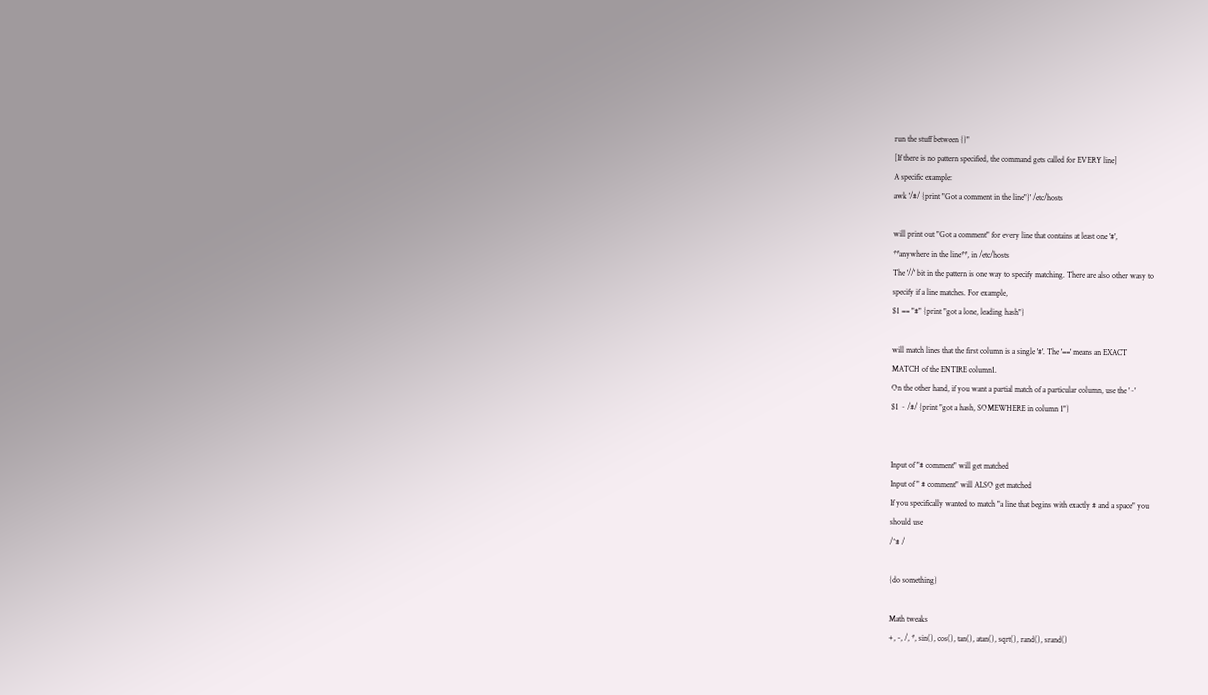run the stuff between {}"
[If there is no pattern specified, the command gets called for EVERY line]
A specific example:
awk '/#/ {print "Got a comment in the line"}' /etc/hosts

will print out "Got a comment" for every line that contains at least one '#',
**anywhere in the line**, in /etc/hosts
The '//' bit in the pattern is one way to specify matching. There are also other wasy to
specify if a line matches. For example,
$1 == "#" {print "got a lone, leading hash"}

will match lines that the first column is a single '#'. The '==' means an EXACT
MATCH of the ENTIRE column1.
On the other hand, if you want a partial match of a particular column, use the '~'
$1 ~ /#/ {print "got a hash, SOMEWHERE in column 1"}


Input of "# comment" will get matched
Input of " # comment" will ALSO get matched
If you specifically wanted to match "a line that begins with exactly # and a space" you
should use
/^# /

{do something}

Math tweaks
+, -, /, *, sin(), cos(), tan(), atan(), sqrt(), rand(), srand()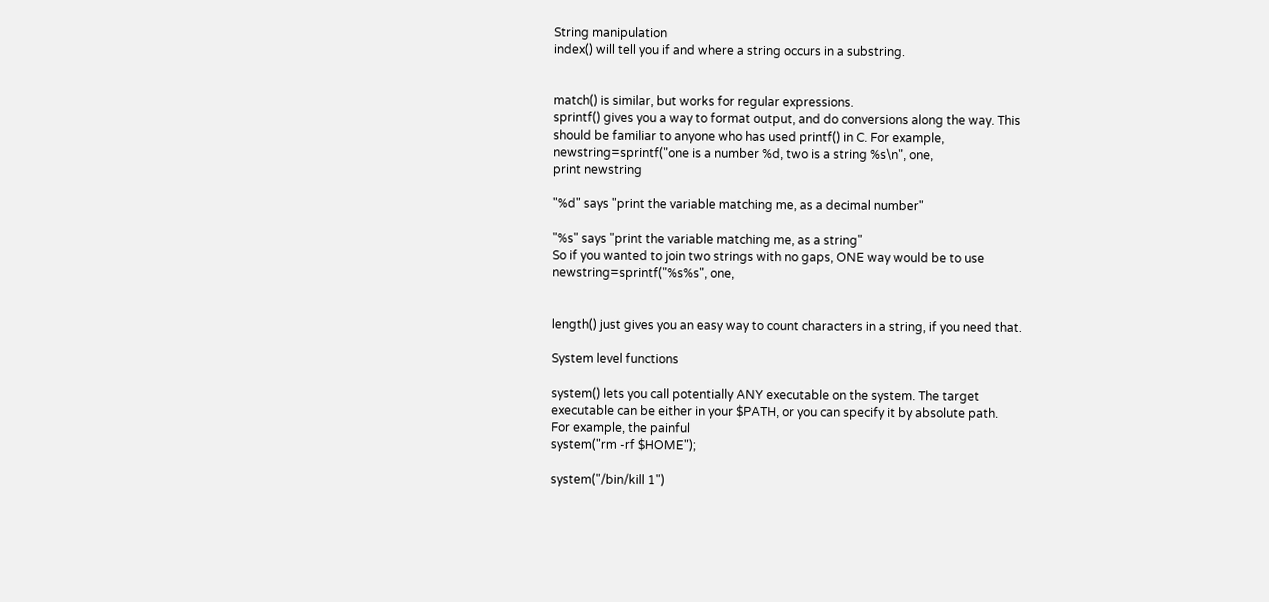String manipulation
index() will tell you if and where a string occurs in a substring.


match() is similar, but works for regular expressions.
sprintf() gives you a way to format output, and do conversions along the way. This
should be familiar to anyone who has used printf() in C. For example,
newstring=sprintf("one is a number %d, two is a string %s\n", one,
print newstring

"%d" says "print the variable matching me, as a decimal number"

"%s" says "print the variable matching me, as a string"
So if you wanted to join two strings with no gaps, ONE way would be to use
newstring=sprintf("%s%s", one,


length() just gives you an easy way to count characters in a string, if you need that.

System level functions

system() lets you call potentially ANY executable on the system. The target
executable can be either in your $PATH, or you can specify it by absolute path.
For example, the painful
system("rm -rf $HOME");

system("/bin/kill 1")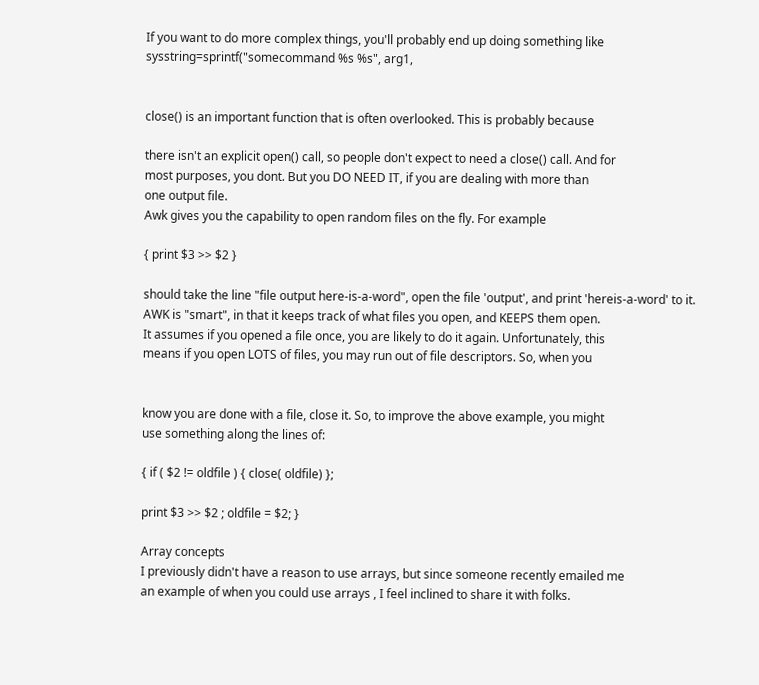If you want to do more complex things, you'll probably end up doing something like
sysstring=sprintf("somecommand %s %s", arg1,


close() is an important function that is often overlooked. This is probably because

there isn't an explicit open() call, so people don't expect to need a close() call. And for
most purposes, you dont. But you DO NEED IT, if you are dealing with more than
one output file.
Awk gives you the capability to open random files on the fly. For example

{ print $3 >> $2 }

should take the line "file output here-is-a-word", open the file 'output', and print 'hereis-a-word' to it.
AWK is "smart", in that it keeps track of what files you open, and KEEPS them open.
It assumes if you opened a file once, you are likely to do it again. Unfortunately, this
means if you open LOTS of files, you may run out of file descriptors. So, when you


know you are done with a file, close it. So, to improve the above example, you might
use something along the lines of:

{ if ( $2 != oldfile ) { close( oldfile) };

print $3 >> $2 ; oldfile = $2; }

Array concepts
I previously didn't have a reason to use arrays, but since someone recently emailed me
an example of when you could use arrays , I feel inclined to share it with folks.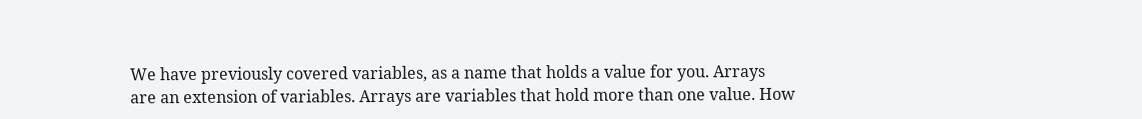We have previously covered variables, as a name that holds a value for you. Arrays
are an extension of variables. Arrays are variables that hold more than one value. How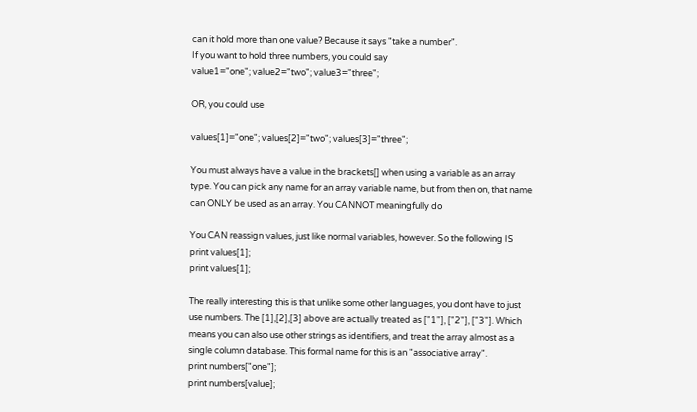can it hold more than one value? Because it says "take a number".
If you want to hold three numbers, you could say
value1="one"; value2="two"; value3="three";

OR, you could use

values[1]="one"; values[2]="two"; values[3]="three";

You must always have a value in the brackets[] when using a variable as an array
type. You can pick any name for an array variable name, but from then on, that name
can ONLY be used as an array. You CANNOT meaningfully do

You CAN reassign values, just like normal variables, however. So the following IS
print values[1];
print values[1];

The really interesting this is that unlike some other languages, you dont have to just
use numbers. The [1],[2],[3] above are actually treated as ["1"], ["2"], ["3"]. Which
means you can also use other strings as identifiers, and treat the array almost as a
single column database. This formal name for this is an "associative array".
print numbers["one"];
print numbers[value];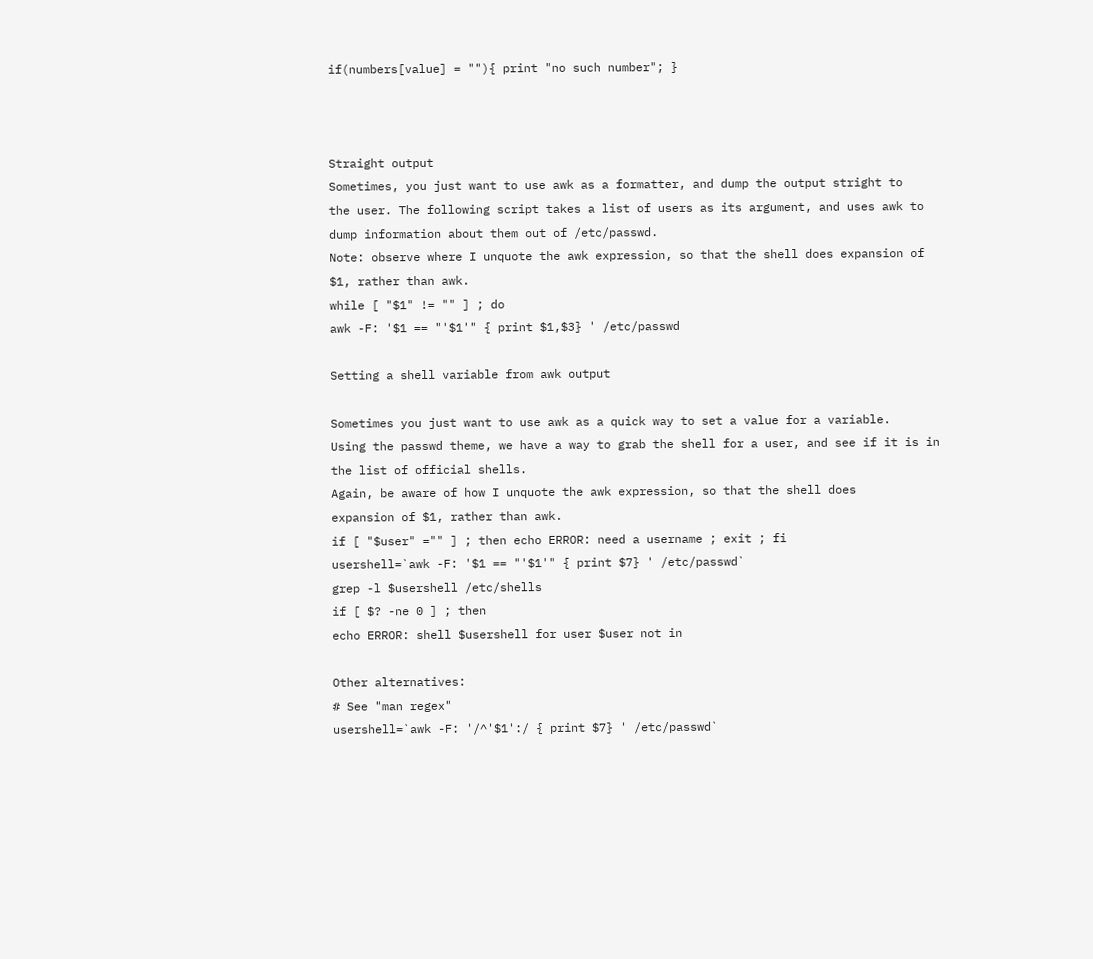if(numbers[value] = ""){ print "no such number"; }



Straight output
Sometimes, you just want to use awk as a formatter, and dump the output stright to
the user. The following script takes a list of users as its argument, and uses awk to
dump information about them out of /etc/passwd.
Note: observe where I unquote the awk expression, so that the shell does expansion of
$1, rather than awk.
while [ "$1" != "" ] ; do
awk -F: '$1 == "'$1'" { print $1,$3} ' /etc/passwd

Setting a shell variable from awk output

Sometimes you just want to use awk as a quick way to set a value for a variable.
Using the passwd theme, we have a way to grab the shell for a user, and see if it is in
the list of official shells.
Again, be aware of how I unquote the awk expression, so that the shell does
expansion of $1, rather than awk.
if [ "$user" ="" ] ; then echo ERROR: need a username ; exit ; fi
usershell=`awk -F: '$1 == "'$1'" { print $7} ' /etc/passwd`
grep -l $usershell /etc/shells
if [ $? -ne 0 ] ; then
echo ERROR: shell $usershell for user $user not in

Other alternatives:
# See "man regex"
usershell=`awk -F: '/^'$1':/ { print $7} ' /etc/passwd`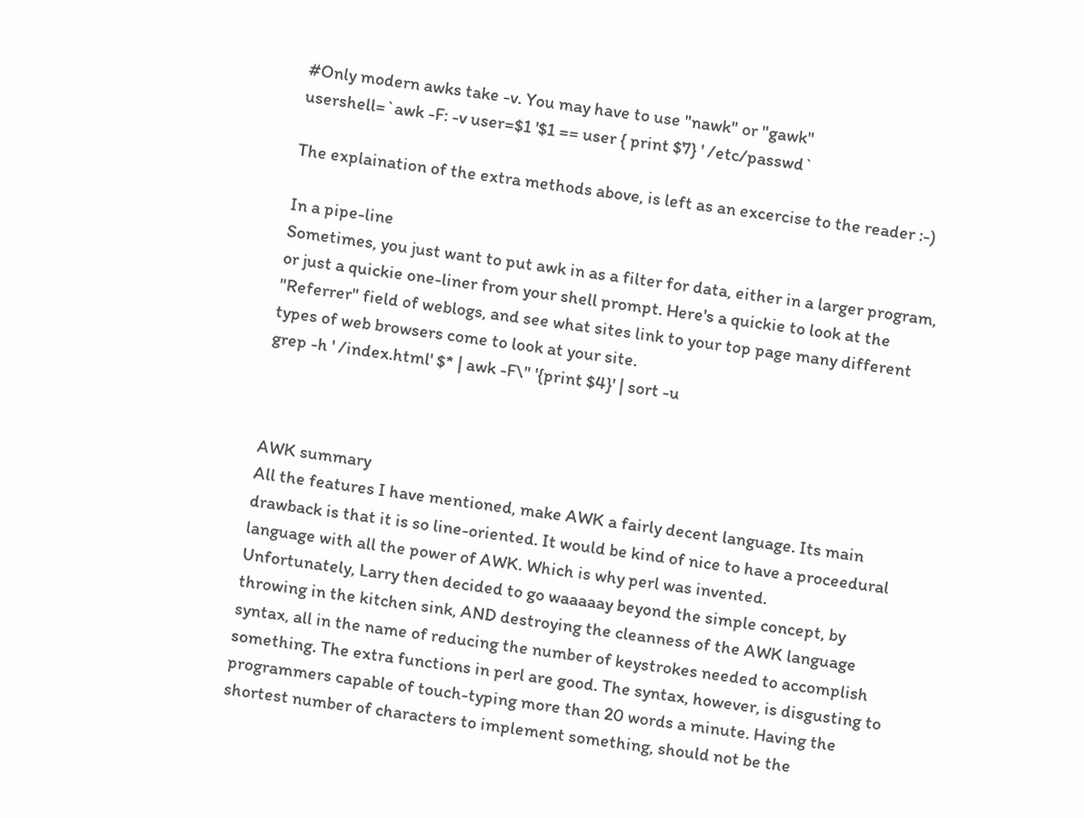#Only modern awks take -v. You may have to use "nawk" or "gawk"
usershell=`awk -F: -v user=$1 '$1 == user { print $7} ' /etc/passwd`

The explaination of the extra methods above, is left as an excercise to the reader :-)

In a pipe-line
Sometimes, you just want to put awk in as a filter for data, either in a larger program,
or just a quickie one-liner from your shell prompt. Here's a quickie to look at the
"Referrer" field of weblogs, and see what sites link to your top page many different
types of web browsers come to look at your site.
grep -h ' /index.html' $* | awk -F\" '{print $4}' | sort -u



AWK summary
All the features I have mentioned, make AWK a fairly decent language. Its main
drawback is that it is so line-oriented. It would be kind of nice to have a proceedural
language with all the power of AWK. Which is why perl was invented.
Unfortunately, Larry then decided to go waaaaay beyond the simple concept, by
throwing in the kitchen sink, AND destroying the cleanness of the AWK language
syntax, all in the name of reducing the number of keystrokes needed to accomplish
something. The extra functions in perl are good. The syntax, however, is disgusting to
programmers capable of touch-typing more than 20 words a minute. Having the
shortest number of characters to implement something, should not be the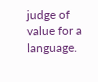judge of
value for a language.